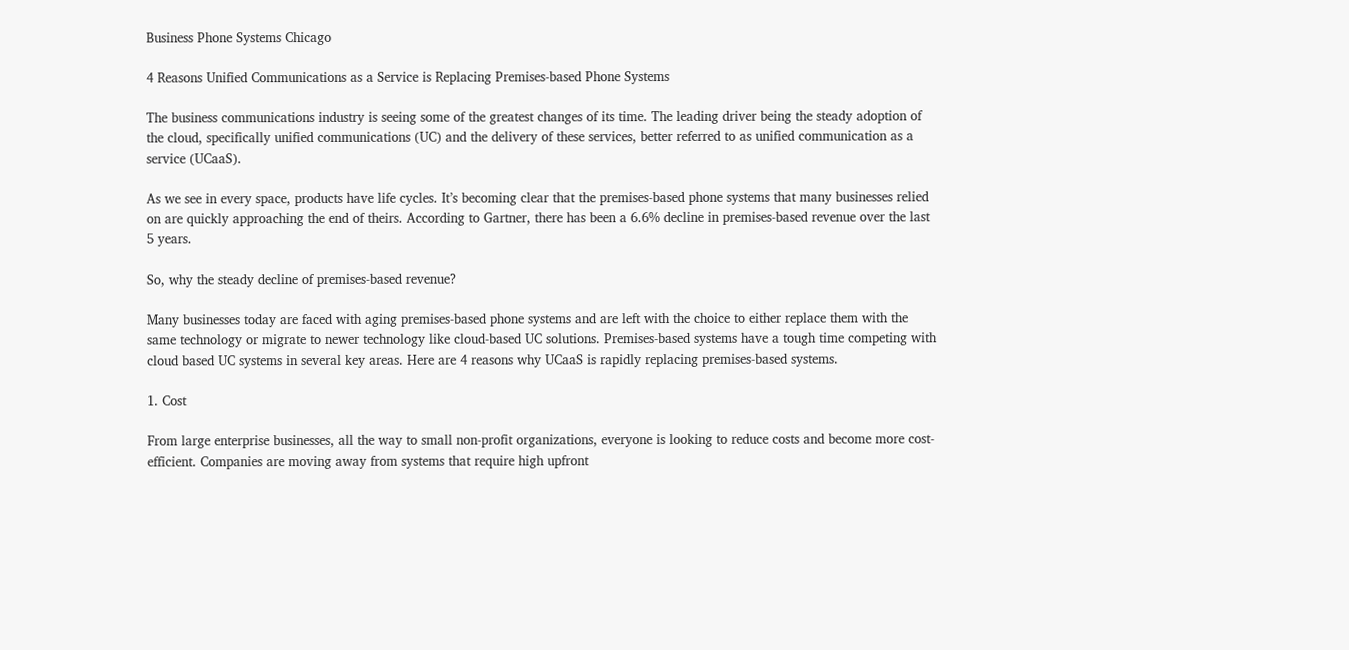Business Phone Systems Chicago

4 Reasons Unified Communications as a Service is Replacing Premises-based Phone Systems

The business communications industry is seeing some of the greatest changes of its time. The leading driver being the steady adoption of the cloud, specifically unified communications (UC) and the delivery of these services, better referred to as unified communication as a service (UCaaS).

As we see in every space, products have life cycles. It’s becoming clear that the premises-based phone systems that many businesses relied on are quickly approaching the end of theirs. According to Gartner, there has been a 6.6% decline in premises-based revenue over the last 5 years.

So, why the steady decline of premises-based revenue?

Many businesses today are faced with aging premises-based phone systems and are left with the choice to either replace them with the same technology or migrate to newer technology like cloud-based UC solutions. Premises-based systems have a tough time competing with cloud based UC systems in several key areas. Here are 4 reasons why UCaaS is rapidly replacing premises-based systems.

1. Cost

From large enterprise businesses, all the way to small non-profit organizations, everyone is looking to reduce costs and become more cost-efficient. Companies are moving away from systems that require high upfront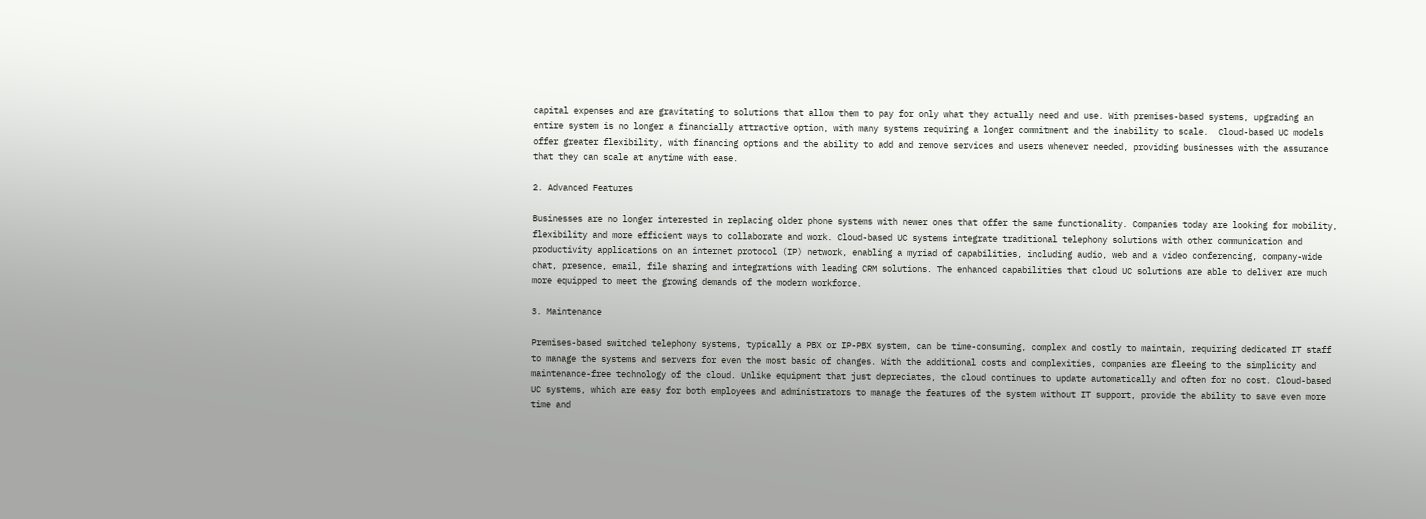capital expenses and are gravitating to solutions that allow them to pay for only what they actually need and use. With premises-based systems, upgrading an entire system is no longer a financially attractive option, with many systems requiring a longer commitment and the inability to scale.  Cloud-based UC models offer greater flexibility, with financing options and the ability to add and remove services and users whenever needed, providing businesses with the assurance that they can scale at anytime with ease.

2. Advanced Features

Businesses are no longer interested in replacing older phone systems with newer ones that offer the same functionality. Companies today are looking for mobility, flexibility and more efficient ways to collaborate and work. Cloud-based UC systems integrate traditional telephony solutions with other communication and productivity applications on an internet protocol (IP) network, enabling a myriad of capabilities, including audio, web and a video conferencing, company-wide chat, presence, email, file sharing and integrations with leading CRM solutions. The enhanced capabilities that cloud UC solutions are able to deliver are much more equipped to meet the growing demands of the modern workforce.

3. Maintenance

Premises-based switched telephony systems, typically a PBX or IP-PBX system, can be time-consuming, complex and costly to maintain, requiring dedicated IT staff to manage the systems and servers for even the most basic of changes. With the additional costs and complexities, companies are fleeing to the simplicity and maintenance-free technology of the cloud. Unlike equipment that just depreciates, the cloud continues to update automatically and often for no cost. Cloud-based UC systems, which are easy for both employees and administrators to manage the features of the system without IT support, provide the ability to save even more time and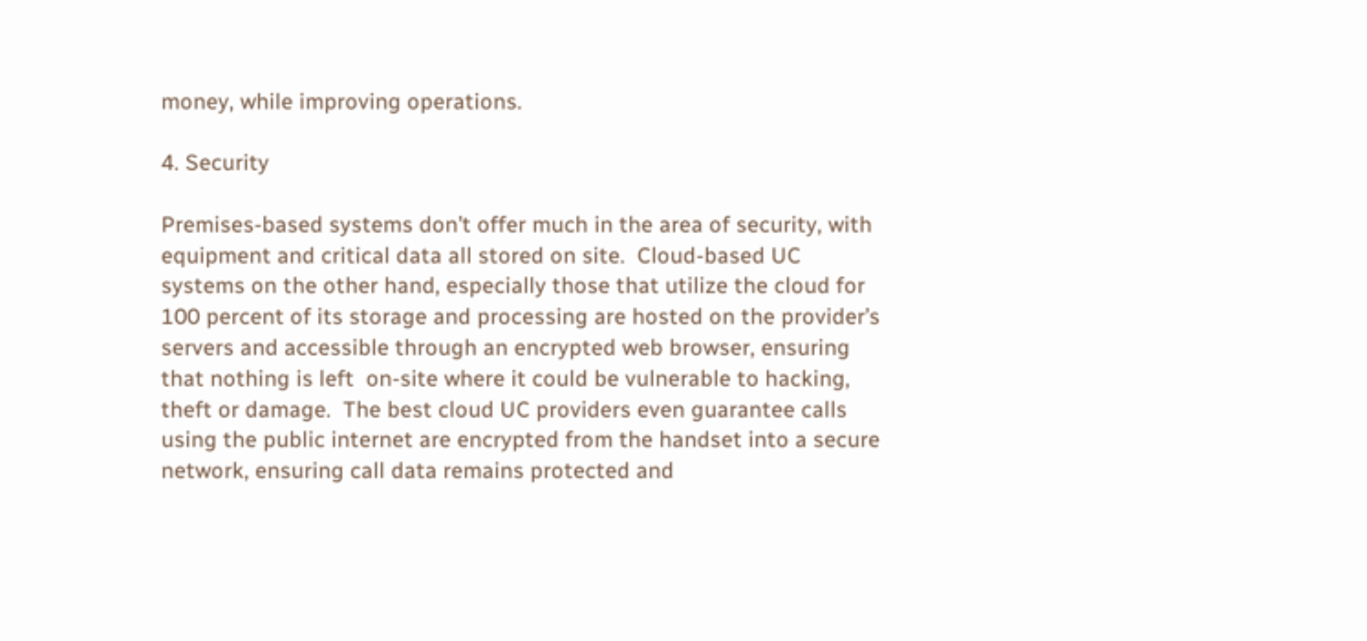money, while improving operations.

4. Security

Premises-based systems don’t offer much in the area of security, with equipment and critical data all stored on site.  Cloud-based UC systems on the other hand, especially those that utilize the cloud for 100 percent of its storage and processing are hosted on the provider’s servers and accessible through an encrypted web browser, ensuring that nothing is left  on-site where it could be vulnerable to hacking, theft or damage.  The best cloud UC providers even guarantee calls using the public internet are encrypted from the handset into a secure network, ensuring call data remains protected and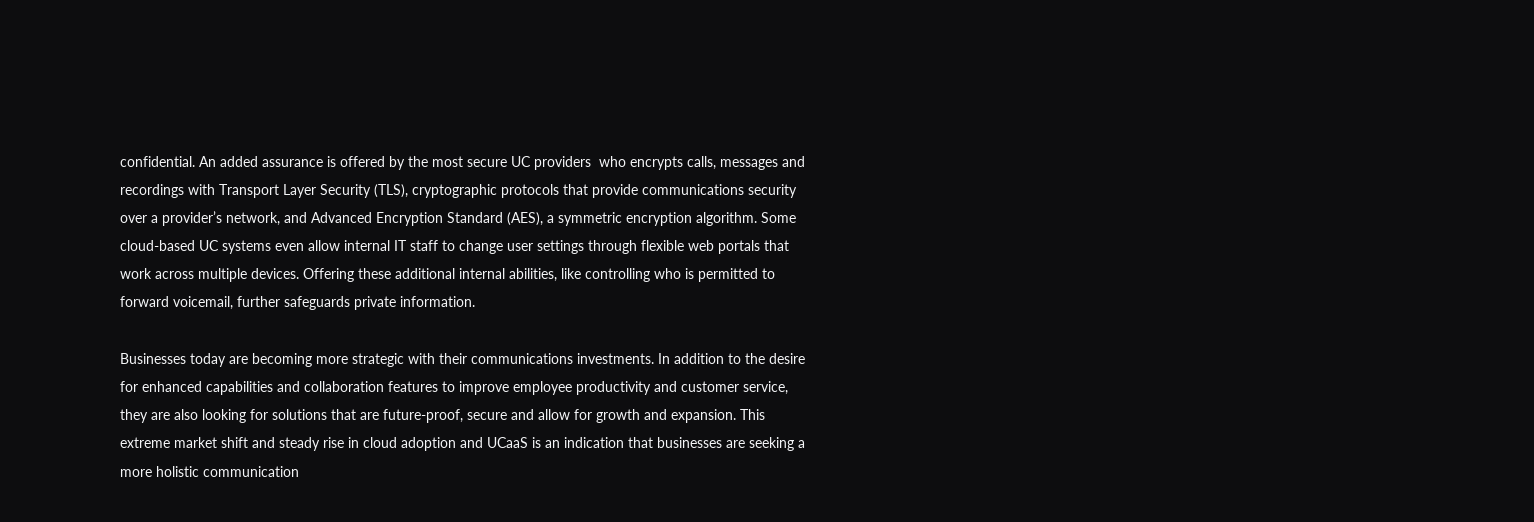confidential. An added assurance is offered by the most secure UC providers  who encrypts calls, messages and recordings with Transport Layer Security (TLS), cryptographic protocols that provide communications security over a provider’s network, and Advanced Encryption Standard (AES), a symmetric encryption algorithm. Some cloud-based UC systems even allow internal IT staff to change user settings through flexible web portals that work across multiple devices. Offering these additional internal abilities, like controlling who is permitted to forward voicemail, further safeguards private information.

Businesses today are becoming more strategic with their communications investments. In addition to the desire for enhanced capabilities and collaboration features to improve employee productivity and customer service, they are also looking for solutions that are future-proof, secure and allow for growth and expansion. This extreme market shift and steady rise in cloud adoption and UCaaS is an indication that businesses are seeking a more holistic communication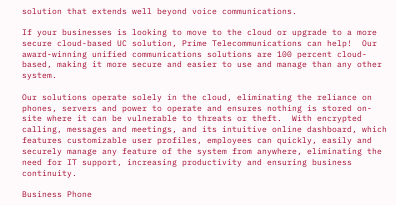solution that extends well beyond voice communications.

If your businesses is looking to move to the cloud or upgrade to a more secure cloud-based UC solution, Prime Telecommunications can help!  Our award-winning unified communications solutions are 100 percent cloud-based, making it more secure and easier to use and manage than any other system.

Our solutions operate solely in the cloud, eliminating the reliance on phones, servers and power to operate and ensures nothing is stored on-site where it can be vulnerable to threats or theft.  With encrypted calling, messages and meetings, and its intuitive online dashboard, which features customizable user profiles, employees can quickly, easily and securely manage any feature of the system from anywhere, eliminating the need for IT support, increasing productivity and ensuring business continuity.

Business Phone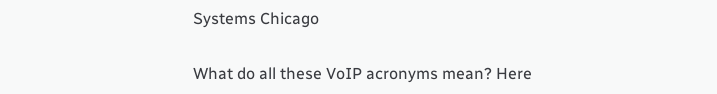Systems Chicago

What do all these VoIP acronyms mean? Here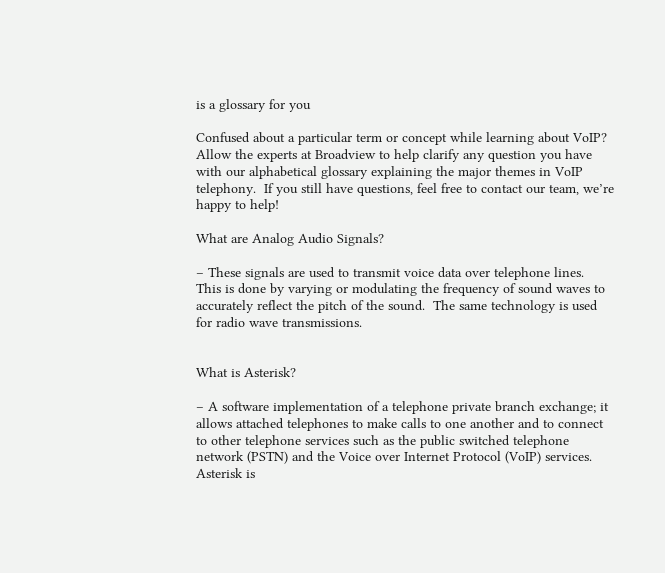is a glossary for you

Confused about a particular term or concept while learning about VoIP?  Allow the experts at Broadview to help clarify any question you have with our alphabetical glossary explaining the major themes in VoIP telephony.  If you still have questions, feel free to contact our team, we’re happy to help!

What are Analog Audio Signals?

– These signals are used to transmit voice data over telephone lines.  This is done by varying or modulating the frequency of sound waves to accurately reflect the pitch of the sound.  The same technology is used for radio wave transmissions.


What is Asterisk?

– A software implementation of a telephone private branch exchange; it allows attached telephones to make calls to one another and to connect to other telephone services such as the public switched telephone network (PSTN) and the Voice over Internet Protocol (VoIP) services.  Asterisk is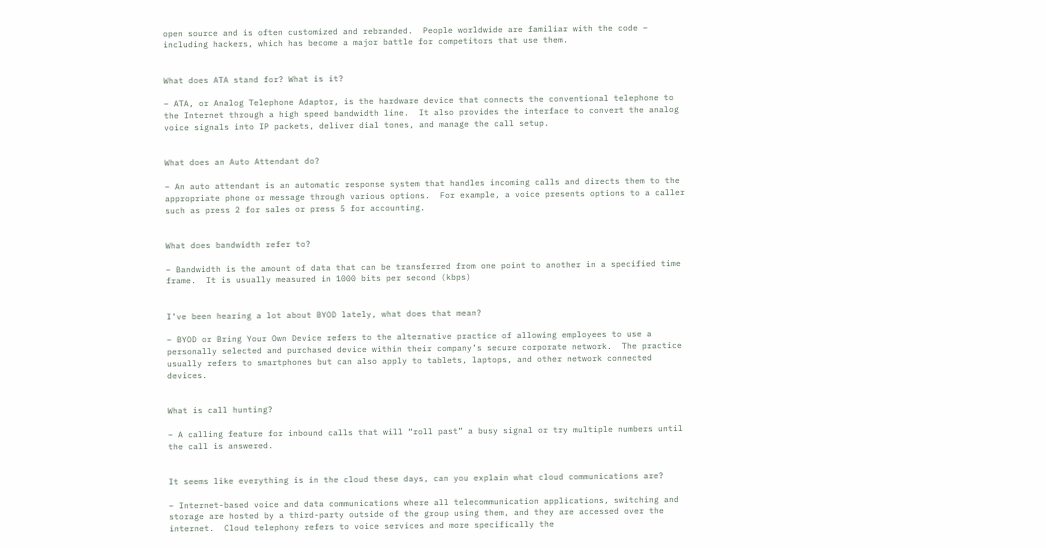open source and is often customized and rebranded.  People worldwide are familiar with the code – including hackers, which has become a major battle for competitors that use them.


What does ATA stand for? What is it?

– ATA, or Analog Telephone Adaptor, is the hardware device that connects the conventional telephone to the Internet through a high speed bandwidth line.  It also provides the interface to convert the analog voice signals into IP packets, deliver dial tones, and manage the call setup.


What does an Auto Attendant do?

– An auto attendant is an automatic response system that handles incoming calls and directs them to the appropriate phone or message through various options.  For example, a voice presents options to a caller such as press 2 for sales or press 5 for accounting.


What does bandwidth refer to?

– Bandwidth is the amount of data that can be transferred from one point to another in a specified time frame.  It is usually measured in 1000 bits per second (kbps)


I’ve been hearing a lot about BYOD lately, what does that mean?

– BYOD or Bring Your Own Device refers to the alternative practice of allowing employees to use a personally selected and purchased device within their company’s secure corporate network.  The practice usually refers to smartphones but can also apply to tablets, laptops, and other network connected devices.


What is call hunting?

– A calling feature for inbound calls that will “roll past” a busy signal or try multiple numbers until the call is answered.


It seems like everything is in the cloud these days, can you explain what cloud communications are?

– Internet-based voice and data communications where all telecommunication applications, switching and storage are hosted by a third-party outside of the group using them, and they are accessed over the internet.  Cloud telephony refers to voice services and more specifically the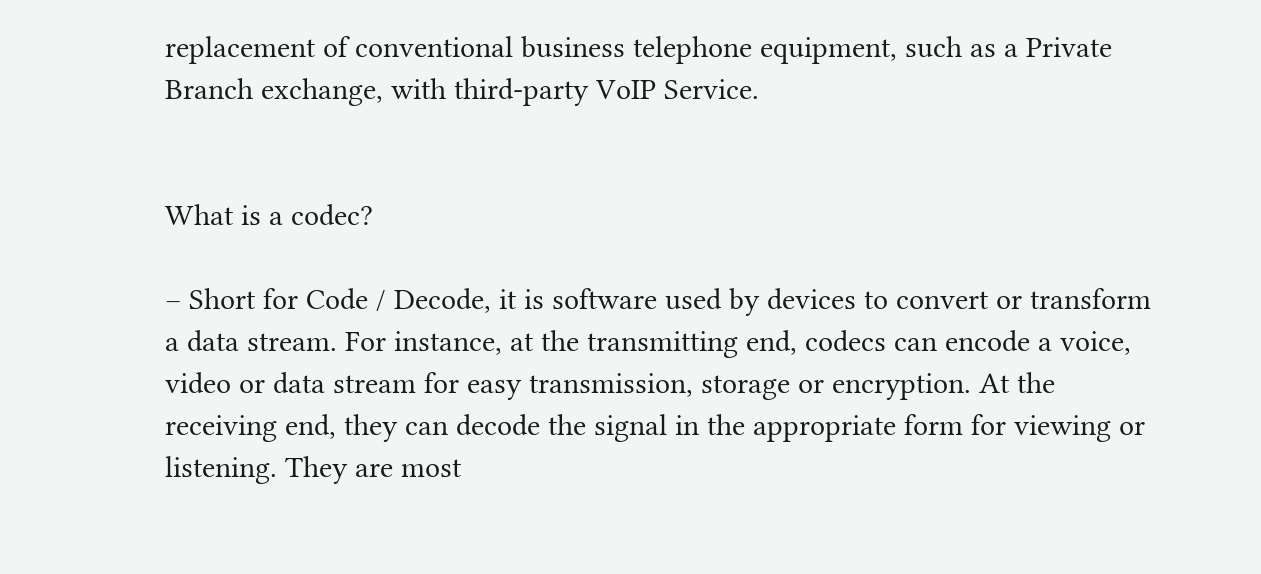replacement of conventional business telephone equipment, such as a Private Branch exchange, with third-party VoIP Service.


What is a codec?

– Short for Code / Decode, it is software used by devices to convert or transform a data stream. For instance, at the transmitting end, codecs can encode a voice, video or data stream for easy transmission, storage or encryption. At the receiving end, they can decode the signal in the appropriate form for viewing or listening. They are most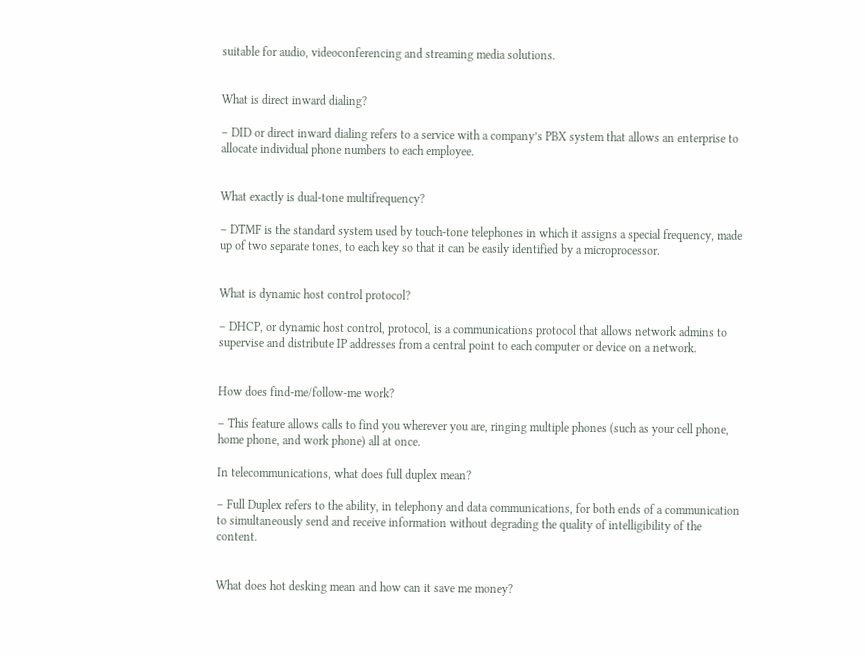suitable for audio, videoconferencing and streaming media solutions.


What is direct inward dialing?

– DID or direct inward dialing refers to a service with a company’s PBX system that allows an enterprise to allocate individual phone numbers to each employee.


What exactly is dual-tone multifrequency?

– DTMF is the standard system used by touch-tone telephones in which it assigns a special frequency, made up of two separate tones, to each key so that it can be easily identified by a microprocessor.


What is dynamic host control protocol?

– DHCP, or dynamic host control, protocol, is a communications protocol that allows network admins to supervise and distribute IP addresses from a central point to each computer or device on a network.


How does find-me/follow-me work?

– This feature allows calls to find you wherever you are, ringing multiple phones (such as your cell phone, home phone, and work phone) all at once.

In telecommunications, what does full duplex mean?

– Full Duplex refers to the ability, in telephony and data communications, for both ends of a communication to simultaneously send and receive information without degrading the quality of intelligibility of the content.


What does hot desking mean and how can it save me money?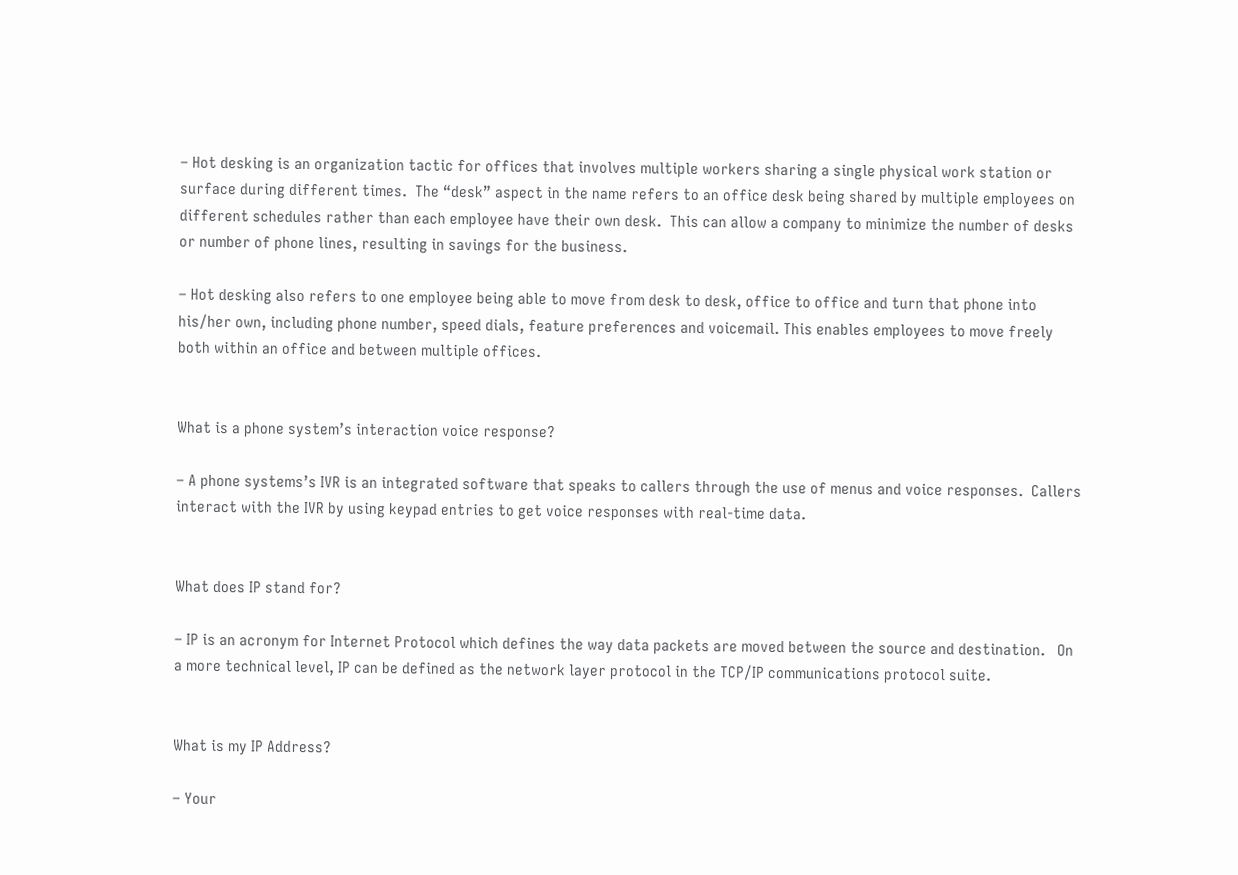– Hot desking is an organization tactic for offices that involves multiple workers sharing a single physical work station or surface during different times.  The “desk” aspect in the name refers to an office desk being shared by multiple employees on different schedules rather than each employee have their own desk.  This can allow a company to minimize the number of desks or number of phone lines, resulting in savings for the business.

– Hot desking also refers to one employee being able to move from desk to desk, office to office and turn that phone into his/her own, including phone number, speed dials, feature preferences and voicemail. This enables employees to move freely both within an office and between multiple offices.


What is a phone system’s interaction voice response?

– A phone systems’s IVR is an integrated software that speaks to callers through the use of menus and voice responses.  Callers interact with the IVR by using keypad entries to get voice responses with real-time data.


What does IP stand for?

– IP is an acronym for Internet Protocol which defines the way data packets are moved between the source and destination.   On a more technical level, IP can be defined as the network layer protocol in the TCP/IP communications protocol suite.


What is my IP Address?

– Your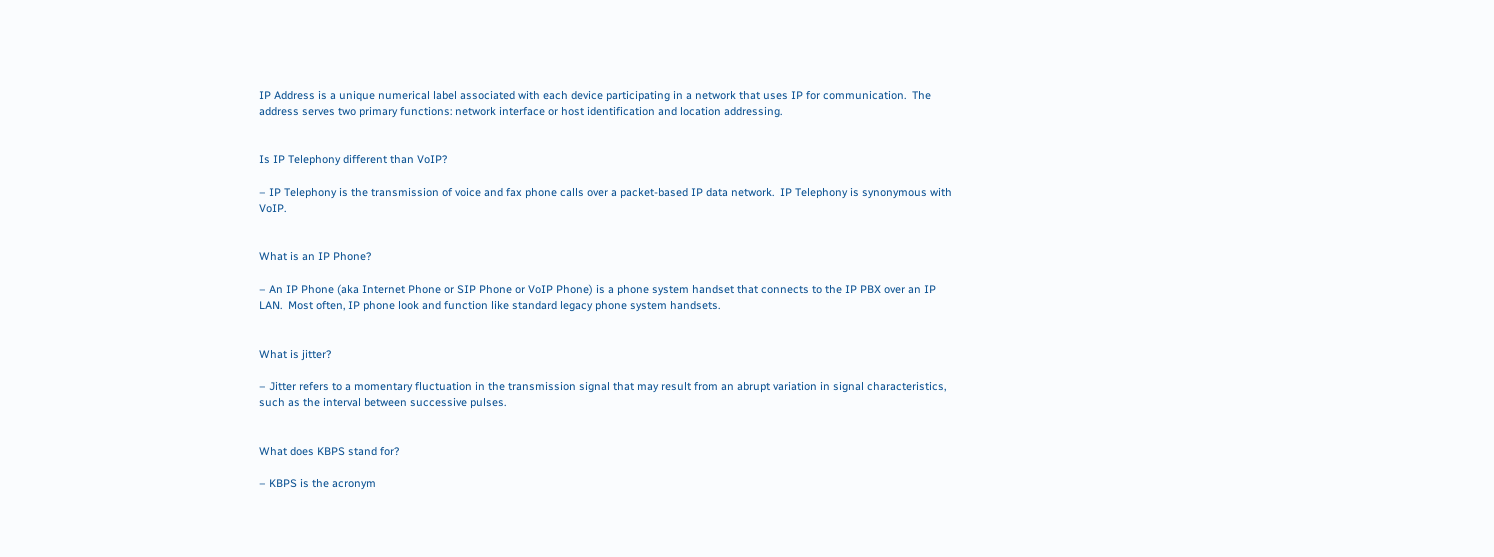IP Address is a unique numerical label associated with each device participating in a network that uses IP for communication.  The address serves two primary functions: network interface or host identification and location addressing.


Is IP Telephony different than VoIP?

– IP Telephony is the transmission of voice and fax phone calls over a packet-based IP data network.  IP Telephony is synonymous with VoIP.


What is an IP Phone?

– An IP Phone (aka Internet Phone or SIP Phone or VoIP Phone) is a phone system handset that connects to the IP PBX over an IP LAN.  Most often, IP phone look and function like standard legacy phone system handsets.


What is jitter?

– Jitter refers to a momentary fluctuation in the transmission signal that may result from an abrupt variation in signal characteristics, such as the interval between successive pulses.


What does KBPS stand for?

– KBPS is the acronym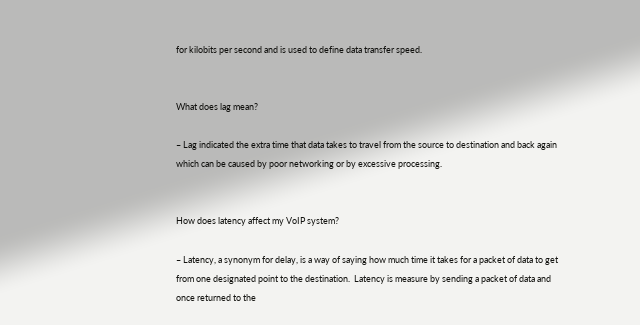for kilobits per second and is used to define data transfer speed.


What does lag mean?

– Lag indicated the extra time that data takes to travel from the source to destination and back again which can be caused by poor networking or by excessive processing.


How does latency affect my VoIP system?

– Latency, a synonym for delay, is a way of saying how much time it takes for a packet of data to get from one designated point to the destination.  Latency is measure by sending a packet of data and once returned to the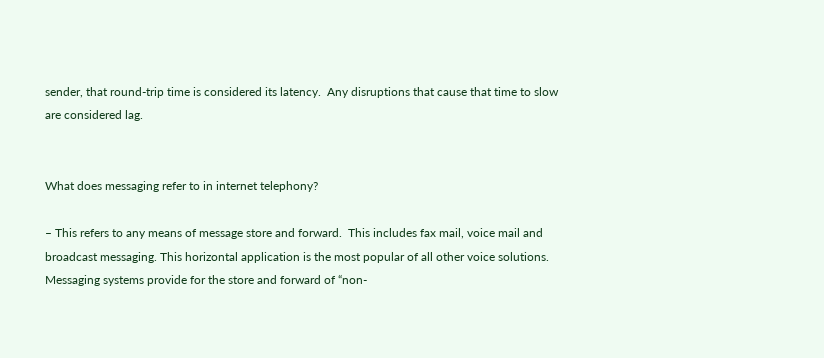sender, that round-trip time is considered its latency.  Any disruptions that cause that time to slow are considered lag.


What does messaging refer to in internet telephony?

– This refers to any means of message store and forward.  This includes fax mail, voice mail and broadcast messaging. This horizontal application is the most popular of all other voice solutions. Messaging systems provide for the store and forward of “non-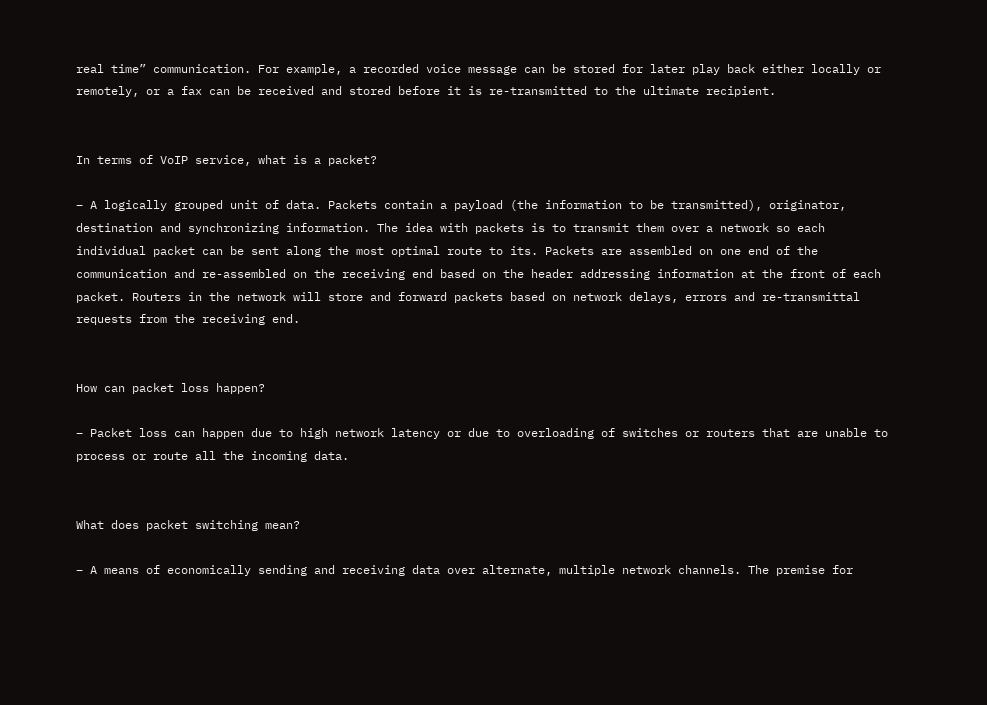real time” communication. For example, a recorded voice message can be stored for later play back either locally or remotely, or a fax can be received and stored before it is re-transmitted to the ultimate recipient.


In terms of VoIP service, what is a packet?

– A logically grouped unit of data. Packets contain a payload (the information to be transmitted), originator, destination and synchronizing information. The idea with packets is to transmit them over a network so each individual packet can be sent along the most optimal route to its. Packets are assembled on one end of the communication and re-assembled on the receiving end based on the header addressing information at the front of each packet. Routers in the network will store and forward packets based on network delays, errors and re-transmittal requests from the receiving end.


How can packet loss happen?

– Packet loss can happen due to high network latency or due to overloading of switches or routers that are unable to process or route all the incoming data.


What does packet switching mean?

– A means of economically sending and receiving data over alternate, multiple network channels. The premise for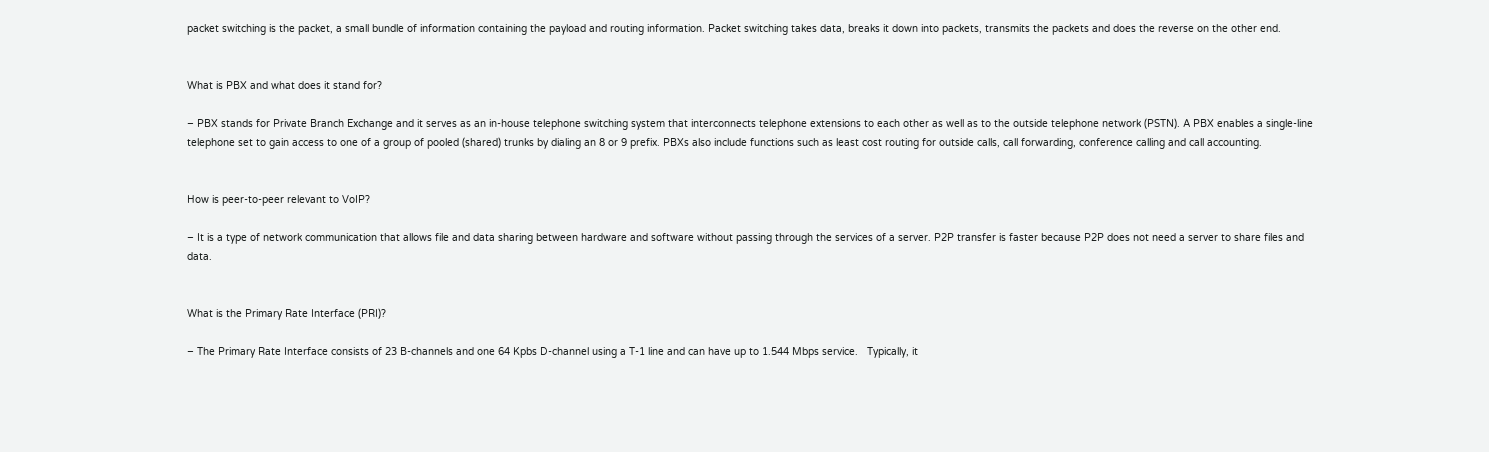packet switching is the packet, a small bundle of information containing the payload and routing information. Packet switching takes data, breaks it down into packets, transmits the packets and does the reverse on the other end.


What is PBX and what does it stand for?

– PBX stands for Private Branch Exchange and it serves as an in-house telephone switching system that interconnects telephone extensions to each other as well as to the outside telephone network (PSTN). A PBX enables a single-line telephone set to gain access to one of a group of pooled (shared) trunks by dialing an 8 or 9 prefix. PBXs also include functions such as least cost routing for outside calls, call forwarding, conference calling and call accounting.


How is peer-to-peer relevant to VoIP?

– It is a type of network communication that allows file and data sharing between hardware and software without passing through the services of a server. P2P transfer is faster because P2P does not need a server to share files and data.


What is the Primary Rate Interface (PRI)?

– The Primary Rate Interface consists of 23 B-channels and one 64 Kpbs D-channel using a T-1 line and can have up to 1.544 Mbps service.   Typically, it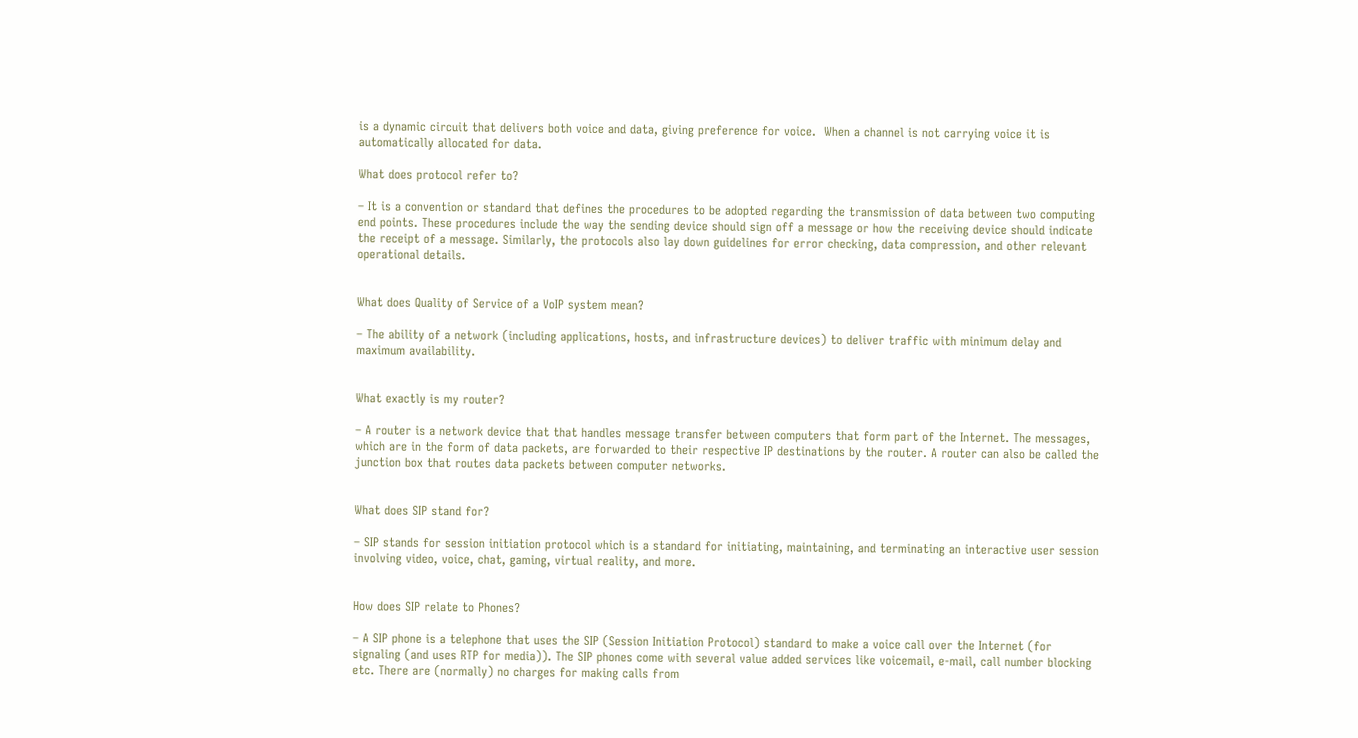is a dynamic circuit that delivers both voice and data, giving preference for voice.  When a channel is not carrying voice it is automatically allocated for data.

What does protocol refer to?

– It is a convention or standard that defines the procedures to be adopted regarding the transmission of data between two computing end points. These procedures include the way the sending device should sign off a message or how the receiving device should indicate the receipt of a message. Similarly, the protocols also lay down guidelines for error checking, data compression, and other relevant operational details.


What does Quality of Service of a VoIP system mean?

– The ability of a network (including applications, hosts, and infrastructure devices) to deliver traffic with minimum delay and maximum availability.


What exactly is my router?

– A router is a network device that that handles message transfer between computers that form part of the Internet. The messages, which are in the form of data packets, are forwarded to their respective IP destinations by the router. A router can also be called the junction box that routes data packets between computer networks.


What does SIP stand for?

– SIP stands for session initiation protocol which is a standard for initiating, maintaining, and terminating an interactive user session involving video, voice, chat, gaming, virtual reality, and more.


How does SIP relate to Phones?

– A SIP phone is a telephone that uses the SIP (Session Initiation Protocol) standard to make a voice call over the Internet (for signaling (and uses RTP for media)). The SIP phones come with several value added services like voicemail, e-mail, call number blocking etc. There are (normally) no charges for making calls from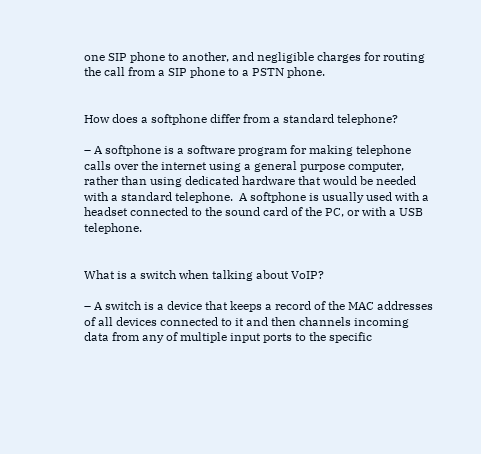one SIP phone to another, and negligible charges for routing the call from a SIP phone to a PSTN phone.


How does a softphone differ from a standard telephone?

– A softphone is a software program for making telephone calls over the internet using a general purpose computer, rather than using dedicated hardware that would be needed with a standard telephone.  A softphone is usually used with a headset connected to the sound card of the PC, or with a USB telephone.


What is a switch when talking about VoIP?

– A switch is a device that keeps a record of the MAC addresses of all devices connected to it and then channels incoming data from any of multiple input ports to the specific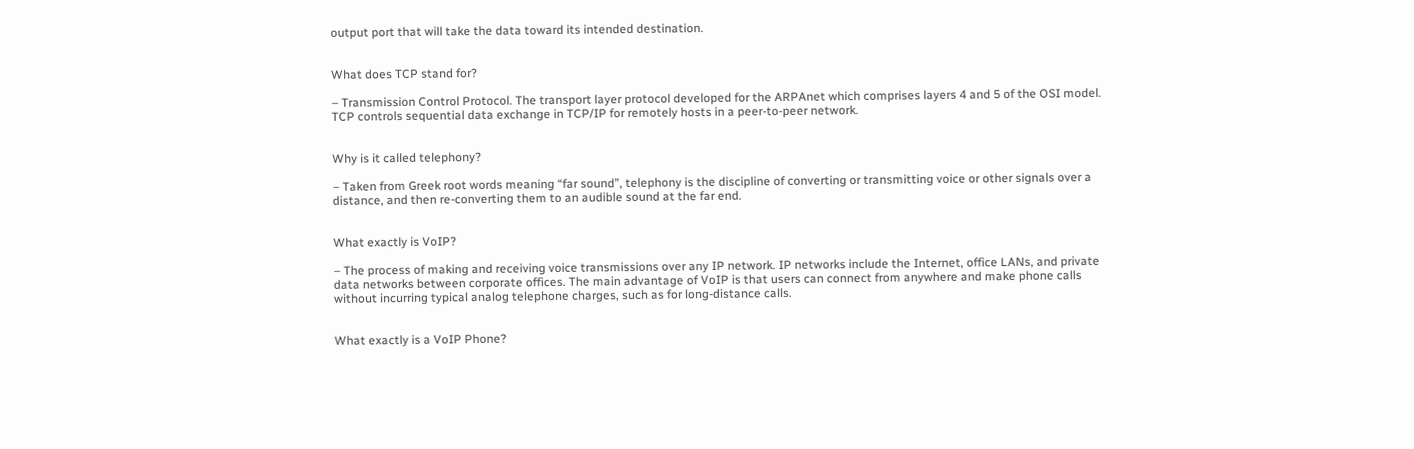output port that will take the data toward its intended destination.


What does TCP stand for?

– Transmission Control Protocol. The transport layer protocol developed for the ARPAnet which comprises layers 4 and 5 of the OSI model. TCP controls sequential data exchange in TCP/IP for remotely hosts in a peer-to-peer network.


Why is it called telephony?

– Taken from Greek root words meaning “far sound”, telephony is the discipline of converting or transmitting voice or other signals over a distance, and then re-converting them to an audible sound at the far end.


What exactly is VoIP?

– The process of making and receiving voice transmissions over any IP network. IP networks include the Internet, office LANs, and private data networks between corporate offices. The main advantage of VoIP is that users can connect from anywhere and make phone calls without incurring typical analog telephone charges, such as for long-distance calls.


What exactly is a VoIP Phone?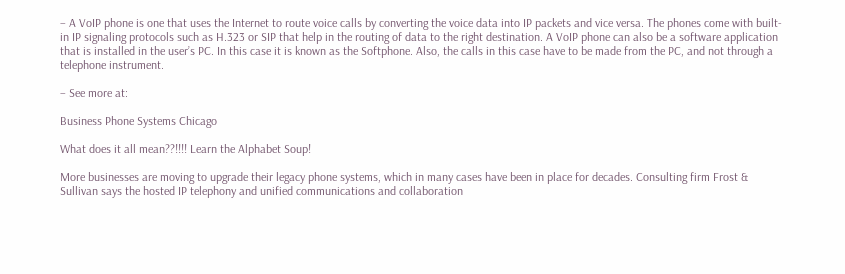– A VoIP phone is one that uses the Internet to route voice calls by converting the voice data into IP packets and vice versa. The phones come with built-in IP signaling protocols such as H.323 or SIP that help in the routing of data to the right destination. A VoIP phone can also be a software application that is installed in the user’s PC. In this case it is known as the Softphone. Also, the calls in this case have to be made from the PC, and not through a telephone instrument.

– See more at:

Business Phone Systems Chicago

What does it all mean??!!!! Learn the Alphabet Soup!

More businesses are moving to upgrade their legacy phone systems, which in many cases have been in place for decades. Consulting firm Frost & Sullivan says the hosted IP telephony and unified communications and collaboration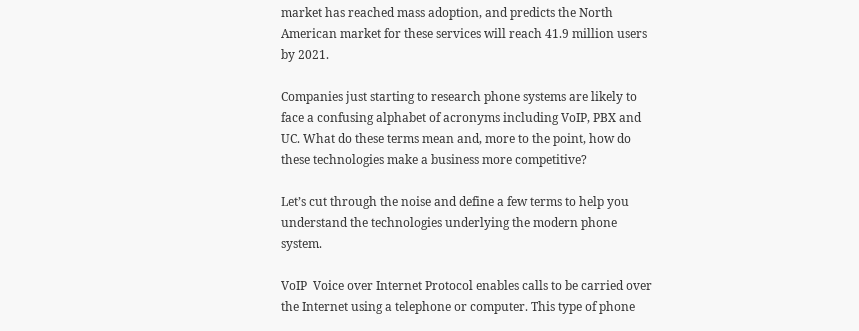market has reached mass adoption, and predicts the North American market for these services will reach 41.9 million users by 2021.

Companies just starting to research phone systems are likely to face a confusing alphabet of acronyms including VoIP, PBX and UC. What do these terms mean and, more to the point, how do these technologies make a business more competitive?

Let’s cut through the noise and define a few terms to help you understand the technologies underlying the modern phone system.

VoIP  Voice over Internet Protocol enables calls to be carried over the Internet using a telephone or computer. This type of phone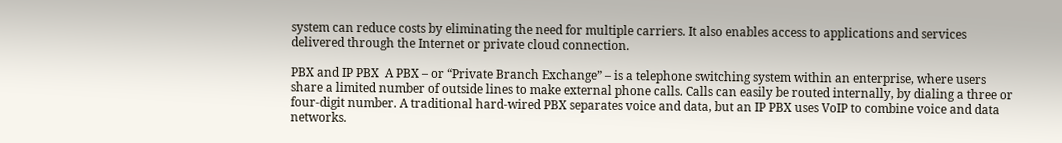system can reduce costs by eliminating the need for multiple carriers. It also enables access to applications and services delivered through the Internet or private cloud connection.

PBX and IP PBX  A PBX – or “Private Branch Exchange” – is a telephone switching system within an enterprise, where users share a limited number of outside lines to make external phone calls. Calls can easily be routed internally, by dialing a three or four-digit number. A traditional hard-wired PBX separates voice and data, but an IP PBX uses VoIP to combine voice and data networks.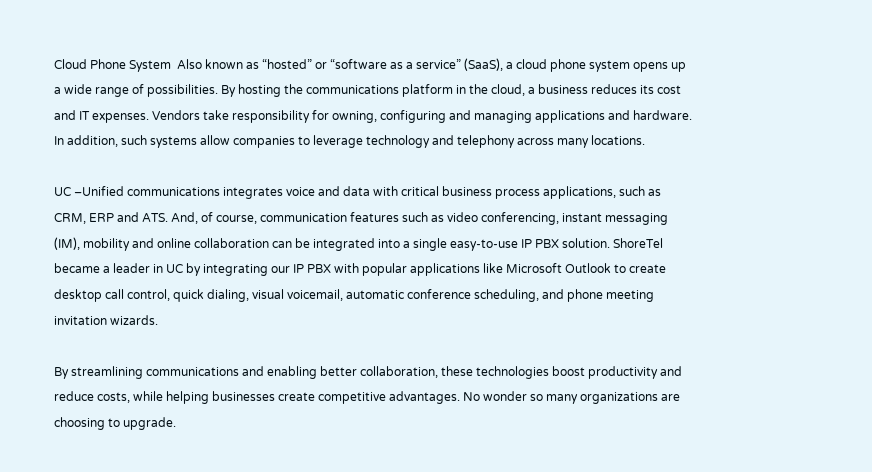Cloud Phone System  Also known as “hosted” or “software as a service” (SaaS), a cloud phone system opens up a wide range of possibilities. By hosting the communications platform in the cloud, a business reduces its cost and IT expenses. Vendors take responsibility for owning, configuring and managing applications and hardware. In addition, such systems allow companies to leverage technology and telephony across many locations.

UC –Unified communications integrates voice and data with critical business process applications, such as CRM, ERP and ATS. And, of course, communication features such as video conferencing, instant messaging (IM), mobility and online collaboration can be integrated into a single easy-to-use IP PBX solution. ShoreTel became a leader in UC by integrating our IP PBX with popular applications like Microsoft Outlook to create desktop call control, quick dialing, visual voicemail, automatic conference scheduling, and phone meeting invitation wizards.

By streamlining communications and enabling better collaboration, these technologies boost productivity and reduce costs, while helping businesses create competitive advantages. No wonder so many organizations are choosing to upgrade.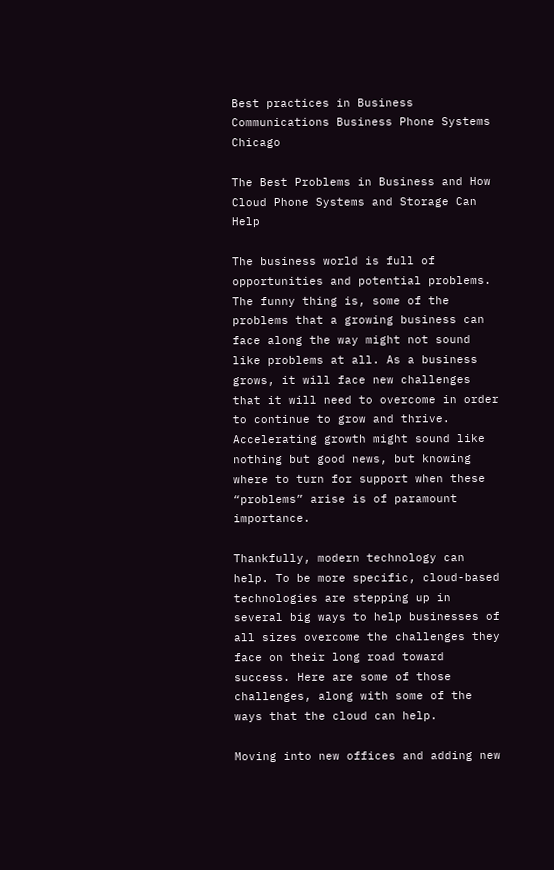Best practices in Business Communications Business Phone Systems Chicago

The Best Problems in Business and How Cloud Phone Systems and Storage Can Help

The business world is full of opportunities and potential problems. The funny thing is, some of the problems that a growing business can face along the way might not sound like problems at all. As a business grows, it will face new challenges that it will need to overcome in order to continue to grow and thrive. Accelerating growth might sound like nothing but good news, but knowing where to turn for support when these “problems” arise is of paramount importance.

Thankfully, modern technology can help. To be more specific, cloud-based technologies are stepping up in several big ways to help businesses of all sizes overcome the challenges they face on their long road toward success. Here are some of those challenges, along with some of the ways that the cloud can help.

Moving into new offices and adding new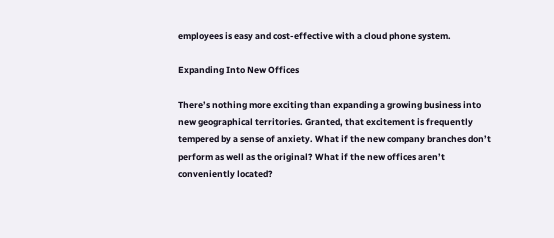employees is easy and cost-effective with a cloud phone system.

Expanding Into New Offices

There’s nothing more exciting than expanding a growing business into new geographical territories. Granted, that excitement is frequently tempered by a sense of anxiety. What if the new company branches don’t perform as well as the original? What if the new offices aren’t conveniently located?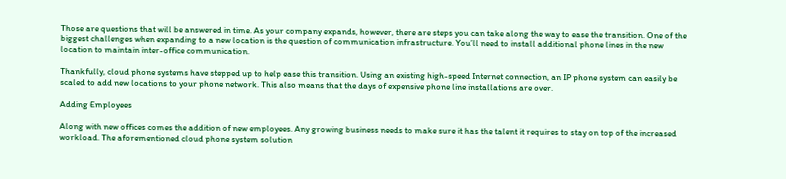Those are questions that will be answered in time. As your company expands, however, there are steps you can take along the way to ease the transition. One of the biggest challenges when expanding to a new location is the question of communication infrastructure. You’ll need to install additional phone lines in the new location to maintain inter-office communication.

Thankfully, cloud phone systems have stepped up to help ease this transition. Using an existing high-speed Internet connection, an IP phone system can easily be scaled to add new locations to your phone network. This also means that the days of expensive phone line installations are over.

Adding Employees

Along with new offices comes the addition of new employees. Any growing business needs to make sure it has the talent it requires to stay on top of the increased workload. The aforementioned cloud phone system solution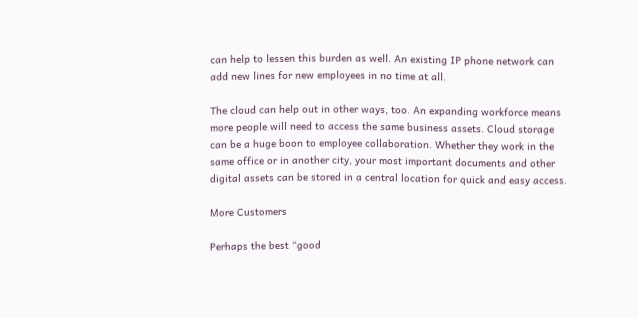can help to lessen this burden as well. An existing IP phone network can add new lines for new employees in no time at all.

The cloud can help out in other ways, too. An expanding workforce means more people will need to access the same business assets. Cloud storage can be a huge boon to employee collaboration. Whether they work in the same office or in another city, your most important documents and other digital assets can be stored in a central location for quick and easy access.

More Customers

Perhaps the best “good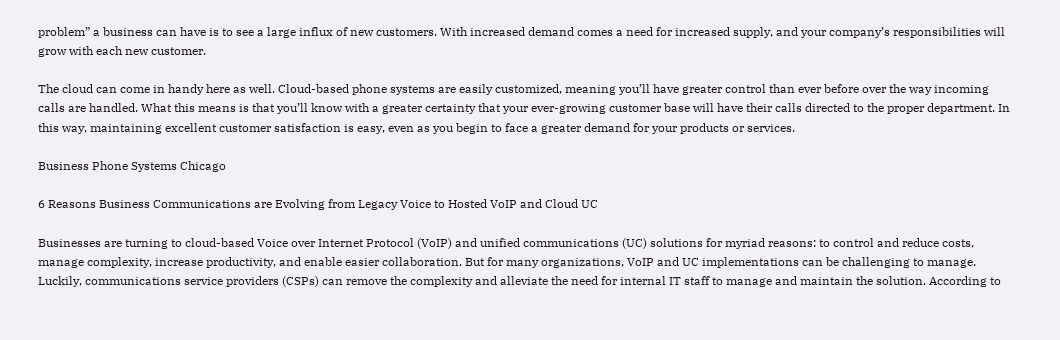problem” a business can have is to see a large influx of new customers. With increased demand comes a need for increased supply, and your company’s responsibilities will grow with each new customer.

The cloud can come in handy here as well. Cloud-based phone systems are easily customized, meaning you’ll have greater control than ever before over the way incoming calls are handled. What this means is that you’ll know with a greater certainty that your ever-growing customer base will have their calls directed to the proper department. In this way, maintaining excellent customer satisfaction is easy, even as you begin to face a greater demand for your products or services.

Business Phone Systems Chicago

6 Reasons Business Communications are Evolving from Legacy Voice to Hosted VoIP and Cloud UC

Businesses are turning to cloud-based Voice over Internet Protocol (VoIP) and unified communications (UC) solutions for myriad reasons: to control and reduce costs, manage complexity, increase productivity, and enable easier collaboration. But for many organizations, VoIP and UC implementations can be challenging to manage. Luckily, communications service providers (CSPs) can remove the complexity and alleviate the need for internal IT staff to manage and maintain the solution. According to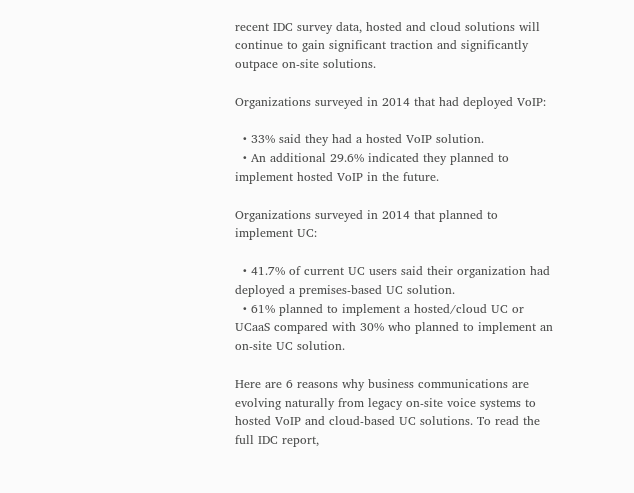recent IDC survey data, hosted and cloud solutions will continue to gain significant traction and significantly outpace on-site solutions.

Organizations surveyed in 2014 that had deployed VoIP:

  • 33% said they had a hosted VoIP solution.
  • An additional 29.6% indicated they planned to implement hosted VoIP in the future.

Organizations surveyed in 2014 that planned to implement UC:

  • 41.7% of current UC users said their organization had deployed a premises-based UC solution.
  • 61% planned to implement a hosted/cloud UC or UCaaS compared with 30% who planned to implement an on-site UC solution.

Here are 6 reasons why business communications are evolving naturally from legacy on-site voice systems to hosted VoIP and cloud-based UC solutions. To read the full IDC report,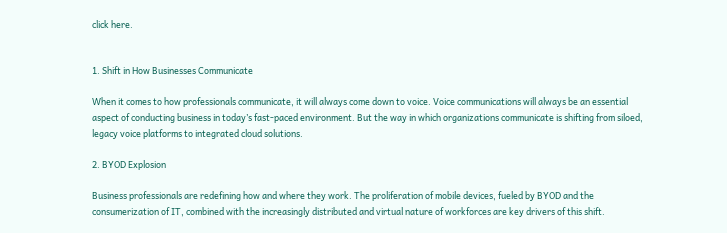click here.


1. Shift in How Businesses Communicate

When it comes to how professionals communicate, it will always come down to voice. Voice communications will always be an essential aspect of conducting business in today’s fast-paced environment. But the way in which organizations communicate is shifting from siloed, legacy voice platforms to integrated cloud solutions.

2. BYOD Explosion

Business professionals are redefining how and where they work. The proliferation of mobile devices, fueled by BYOD and the consumerization of IT, combined with the increasingly distributed and virtual nature of workforces are key drivers of this shift.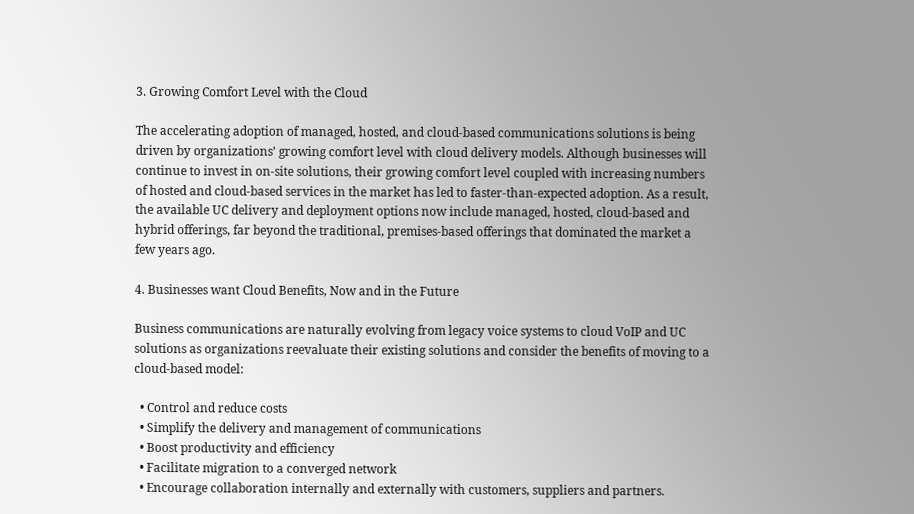3. Growing Comfort Level with the Cloud

The accelerating adoption of managed, hosted, and cloud-based communications solutions is being driven by organizations’ growing comfort level with cloud delivery models. Although businesses will continue to invest in on-site solutions, their growing comfort level coupled with increasing numbers of hosted and cloud-based services in the market has led to faster-than-expected adoption. As a result, the available UC delivery and deployment options now include managed, hosted, cloud-based and hybrid offerings, far beyond the traditional, premises-based offerings that dominated the market a few years ago.

4. Businesses want Cloud Benefits, Now and in the Future

Business communications are naturally evolving from legacy voice systems to cloud VoIP and UC solutions as organizations reevaluate their existing solutions and consider the benefits of moving to a cloud-based model:

  • Control and reduce costs
  • Simplify the delivery and management of communications
  • Boost productivity and efficiency
  • Facilitate migration to a converged network
  • Encourage collaboration internally and externally with customers, suppliers and partners.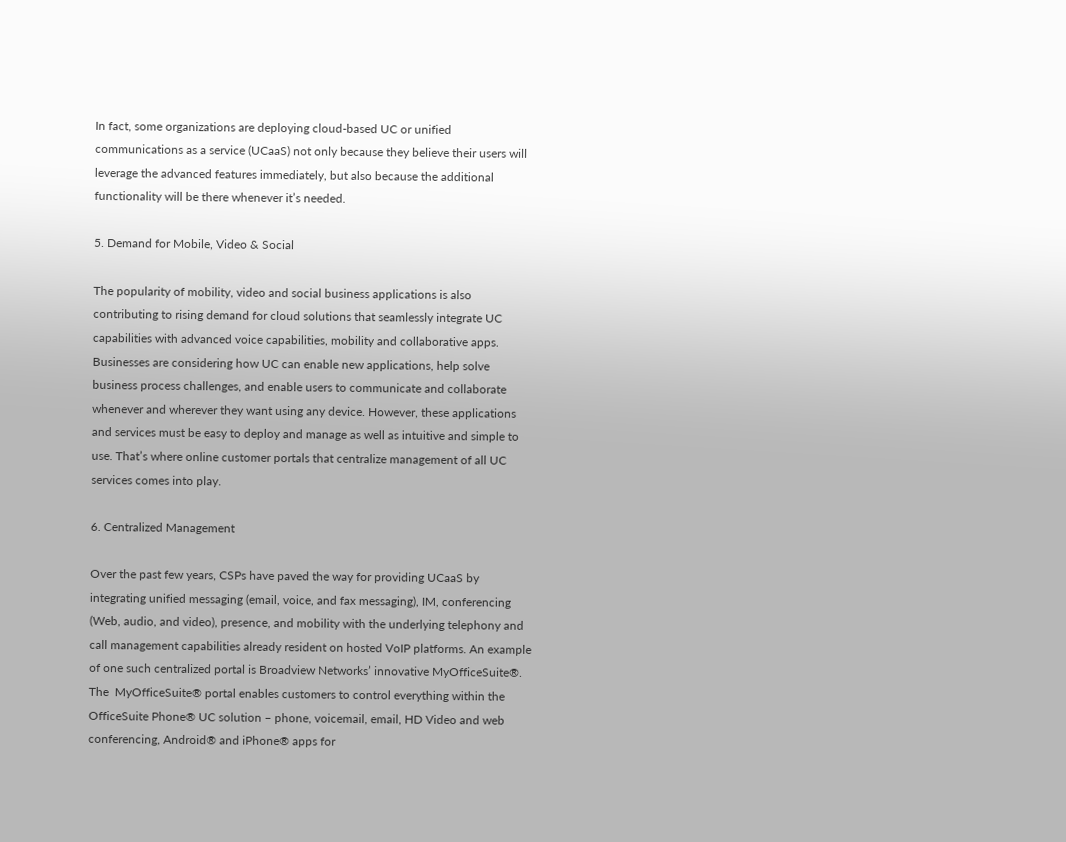In fact, some organizations are deploying cloud-based UC or unified communications as a service (UCaaS) not only because they believe their users will leverage the advanced features immediately, but also because the additional functionality will be there whenever it’s needed.

5. Demand for Mobile, Video & Social

The popularity of mobility, video and social business applications is also contributing to rising demand for cloud solutions that seamlessly integrate UC capabilities with advanced voice capabilities, mobility and collaborative apps. Businesses are considering how UC can enable new applications, help solve business process challenges, and enable users to communicate and collaborate whenever and wherever they want using any device. However, these applications and services must be easy to deploy and manage as well as intuitive and simple to use. That’s where online customer portals that centralize management of all UC services comes into play.

6. Centralized Management

Over the past few years, CSPs have paved the way for providing UCaaS by integrating unified messaging (email, voice, and fax messaging), IM, conferencing (Web, audio, and video), presence, and mobility with the underlying telephony and call management capabilities already resident on hosted VoIP platforms. An example of one such centralized portal is Broadview Networks’ innovative MyOfficeSuite®. The  MyOfficeSuite® portal enables customers to control everything within the OfficeSuite Phone® UC solution – phone, voicemail, email, HD Video and web conferencing, Android® and iPhone® apps for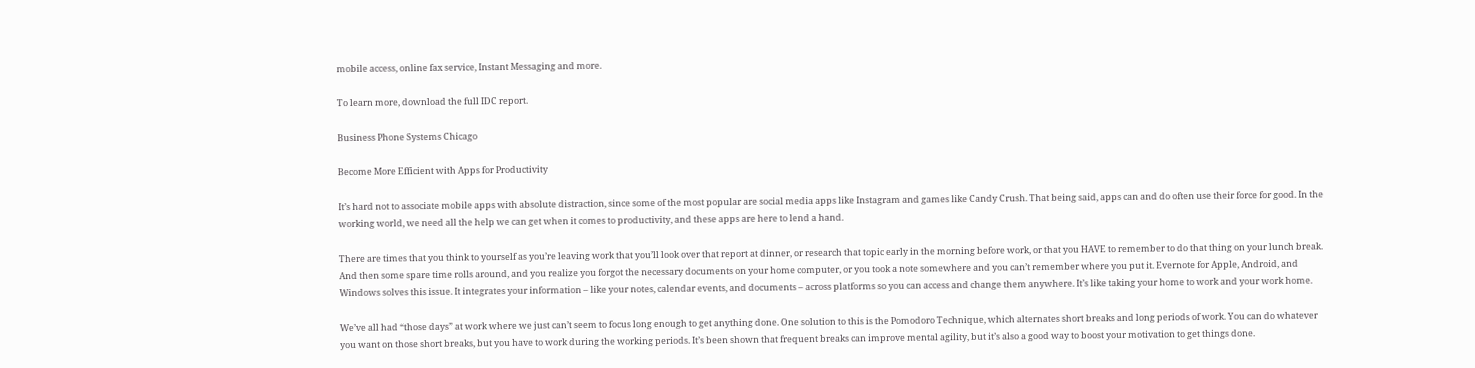mobile access, online fax service, Instant Messaging and more.

To learn more, download the full IDC report.

Business Phone Systems Chicago

Become More Efficient with Apps for Productivity

It’s hard not to associate mobile apps with absolute distraction, since some of the most popular are social media apps like Instagram and games like Candy Crush. That being said, apps can and do often use their force for good. In the working world, we need all the help we can get when it comes to productivity, and these apps are here to lend a hand.

There are times that you think to yourself as you’re leaving work that you’ll look over that report at dinner, or research that topic early in the morning before work, or that you HAVE to remember to do that thing on your lunch break. And then some spare time rolls around, and you realize you forgot the necessary documents on your home computer, or you took a note somewhere and you can’t remember where you put it. Evernote for Apple, Android, and Windows solves this issue. It integrates your information – like your notes, calendar events, and documents – across platforms so you can access and change them anywhere. It’s like taking your home to work and your work home.

We’ve all had “those days” at work where we just can’t seem to focus long enough to get anything done. One solution to this is the Pomodoro Technique, which alternates short breaks and long periods of work. You can do whatever you want on those short breaks, but you have to work during the working periods. It’s been shown that frequent breaks can improve mental agility, but it’s also a good way to boost your motivation to get things done.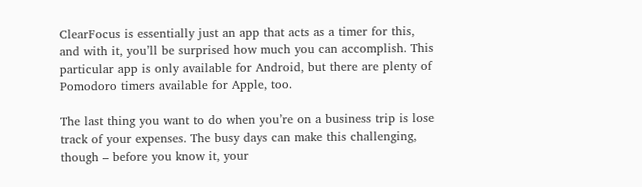ClearFocus is essentially just an app that acts as a timer for this, and with it, you’ll be surprised how much you can accomplish. This particular app is only available for Android, but there are plenty of Pomodoro timers available for Apple, too.

The last thing you want to do when you’re on a business trip is lose track of your expenses. The busy days can make this challenging, though – before you know it, your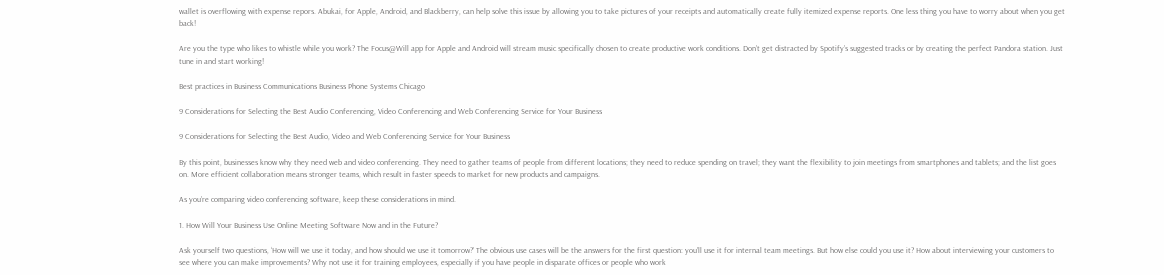wallet is overflowing with expense repors. Abukai, for Apple, Android, and Blackberry, can help solve this issue by allowing you to take pictures of your receipts and automatically create fully itemized expense reports. One less thing you have to worry about when you get back!

Are you the type who likes to whistle while you work? The Focus@Will app for Apple and Android will stream music specifically chosen to create productive work conditions. Don’t get distracted by Spotify’s suggested tracks or by creating the perfect Pandora station. Just tune in and start working!

Best practices in Business Communications Business Phone Systems Chicago

9 Considerations for Selecting the Best Audio Conferencing, Video Conferencing and Web Conferencing Service for Your Business

9 Considerations for Selecting the Best Audio, Video and Web Conferencing Service for Your Business

By this point, businesses know why they need web and video conferencing. They need to gather teams of people from different locations; they need to reduce spending on travel; they want the flexibility to join meetings from smartphones and tablets; and the list goes on. More efficient collaboration means stronger teams, which result in faster speeds to market for new products and campaigns.

As you’re comparing video conferencing software, keep these considerations in mind.

1. How Will Your Business Use Online Meeting Software Now and in the Future?

Ask yourself two questions, ‘How will we use it today, and how should we use it tomorrow?’ The obvious use cases will be the answers for the first question: you’ll use it for internal team meetings. But how else could you use it? How about interviewing your customers to see where you can make improvements? Why not use it for training employees, especially if you have people in disparate offices or people who work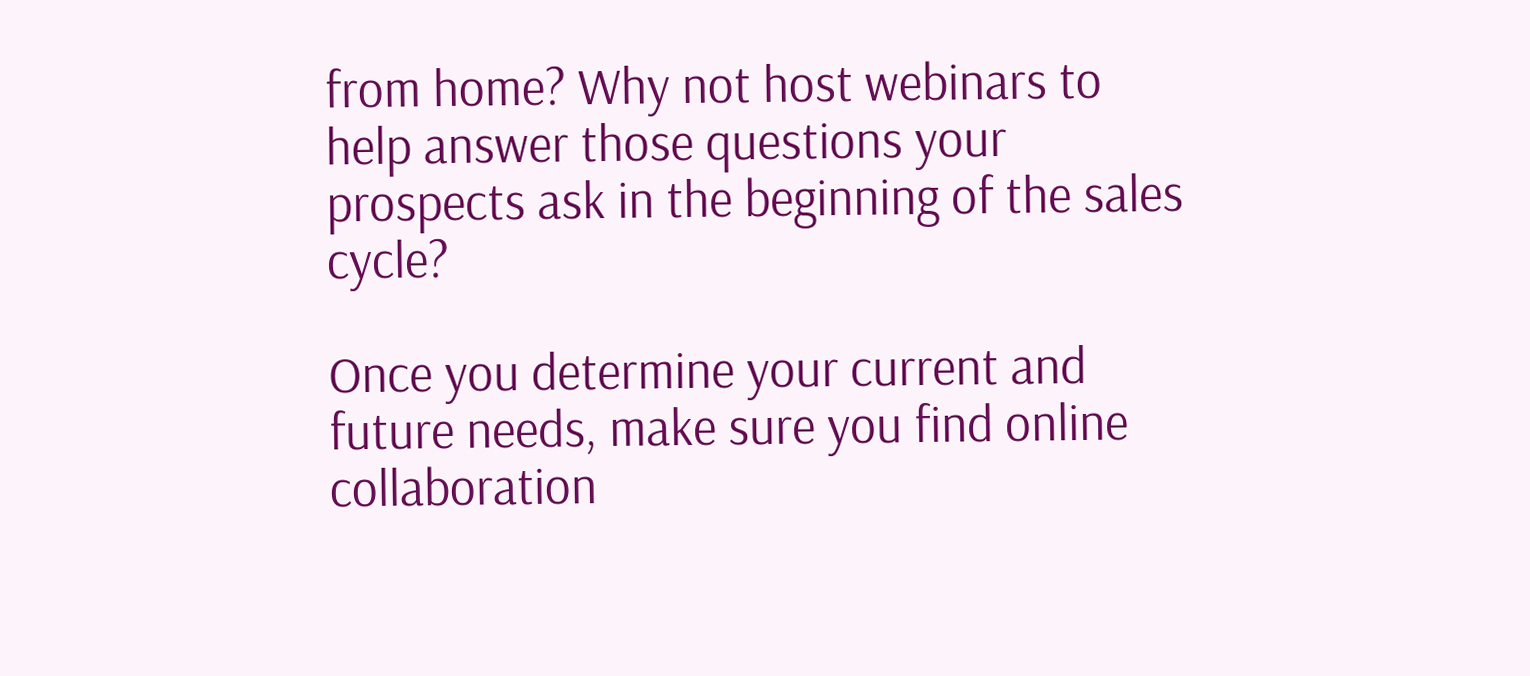from home? Why not host webinars to help answer those questions your prospects ask in the beginning of the sales cycle?

Once you determine your current and future needs, make sure you find online collaboration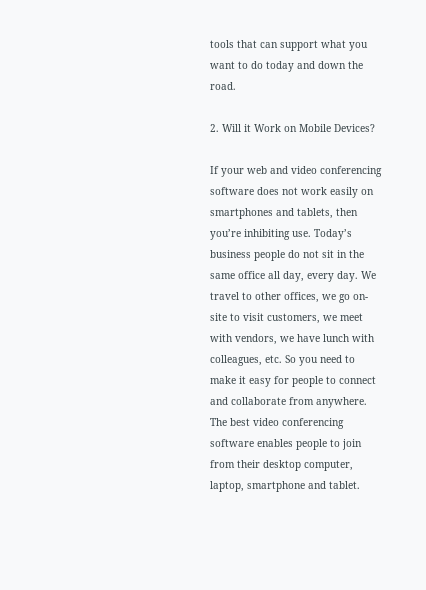tools that can support what you want to do today and down the road.

2. Will it Work on Mobile Devices?

If your web and video conferencing software does not work easily on smartphones and tablets, then you’re inhibiting use. Today’s business people do not sit in the same office all day, every day. We travel to other offices, we go on-site to visit customers, we meet with vendors, we have lunch with colleagues, etc. So you need to make it easy for people to connect and collaborate from anywhere. The best video conferencing software enables people to join from their desktop computer, laptop, smartphone and tablet.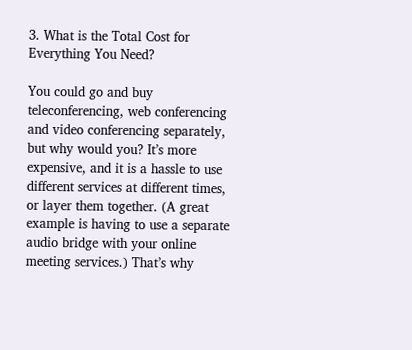3. What is the Total Cost for Everything You Need?

You could go and buy teleconferencing, web conferencing and video conferencing separately, but why would you? It’s more expensive, and it is a hassle to use different services at different times, or layer them together. (A great example is having to use a separate audio bridge with your online meeting services.) That’s why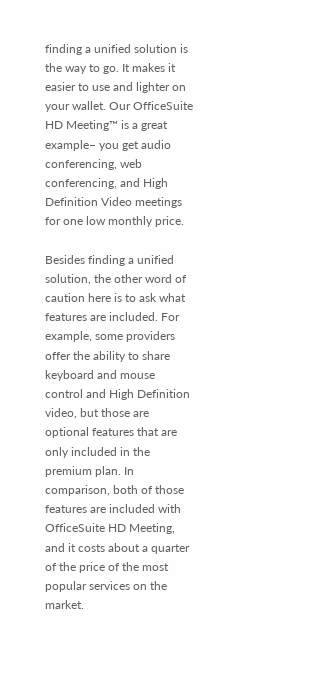finding a unified solution is the way to go. It makes it easier to use and lighter on your wallet. Our OfficeSuite HD Meeting™ is a great example– you get audio conferencing, web conferencing, and High Definition Video meetings for one low monthly price.

Besides finding a unified solution, the other word of caution here is to ask what features are included. For example, some providers offer the ability to share keyboard and mouse control and High Definition video, but those are optional features that are only included in the premium plan. In comparison, both of those features are included with OfficeSuite HD Meeting, and it costs about a quarter of the price of the most popular services on the market.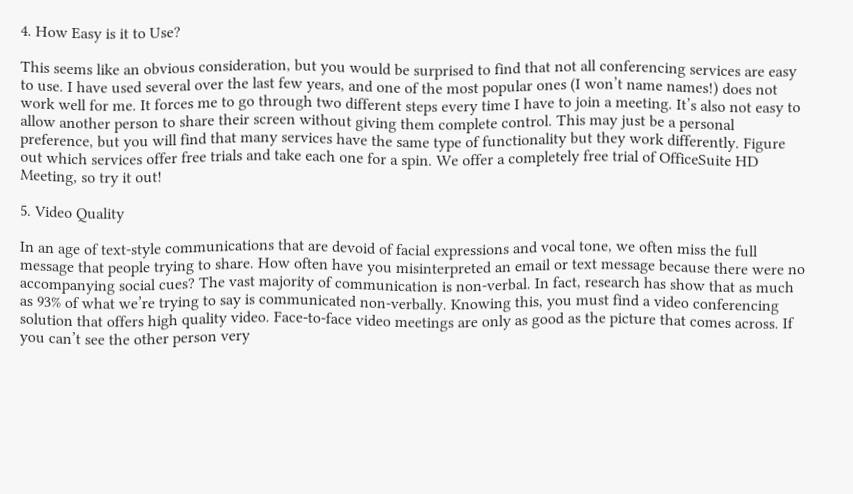4. How Easy is it to Use?

This seems like an obvious consideration, but you would be surprised to find that not all conferencing services are easy to use. I have used several over the last few years, and one of the most popular ones (I won’t name names!) does not work well for me. It forces me to go through two different steps every time I have to join a meeting. It’s also not easy to allow another person to share their screen without giving them complete control. This may just be a personal preference, but you will find that many services have the same type of functionality but they work differently. Figure out which services offer free trials and take each one for a spin. We offer a completely free trial of OfficeSuite HD Meeting, so try it out!

5. Video Quality

In an age of text-style communications that are devoid of facial expressions and vocal tone, we often miss the full message that people trying to share. How often have you misinterpreted an email or text message because there were no accompanying social cues? The vast majority of communication is non-verbal. In fact, research has show that as much as 93% of what we’re trying to say is communicated non-verbally. Knowing this, you must find a video conferencing solution that offers high quality video. Face-to-face video meetings are only as good as the picture that comes across. If you can’t see the other person very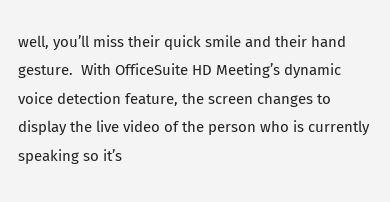well, you’ll miss their quick smile and their hand gesture.  With OfficeSuite HD Meeting’s dynamic voice detection feature, the screen changes to display the live video of the person who is currently speaking so it’s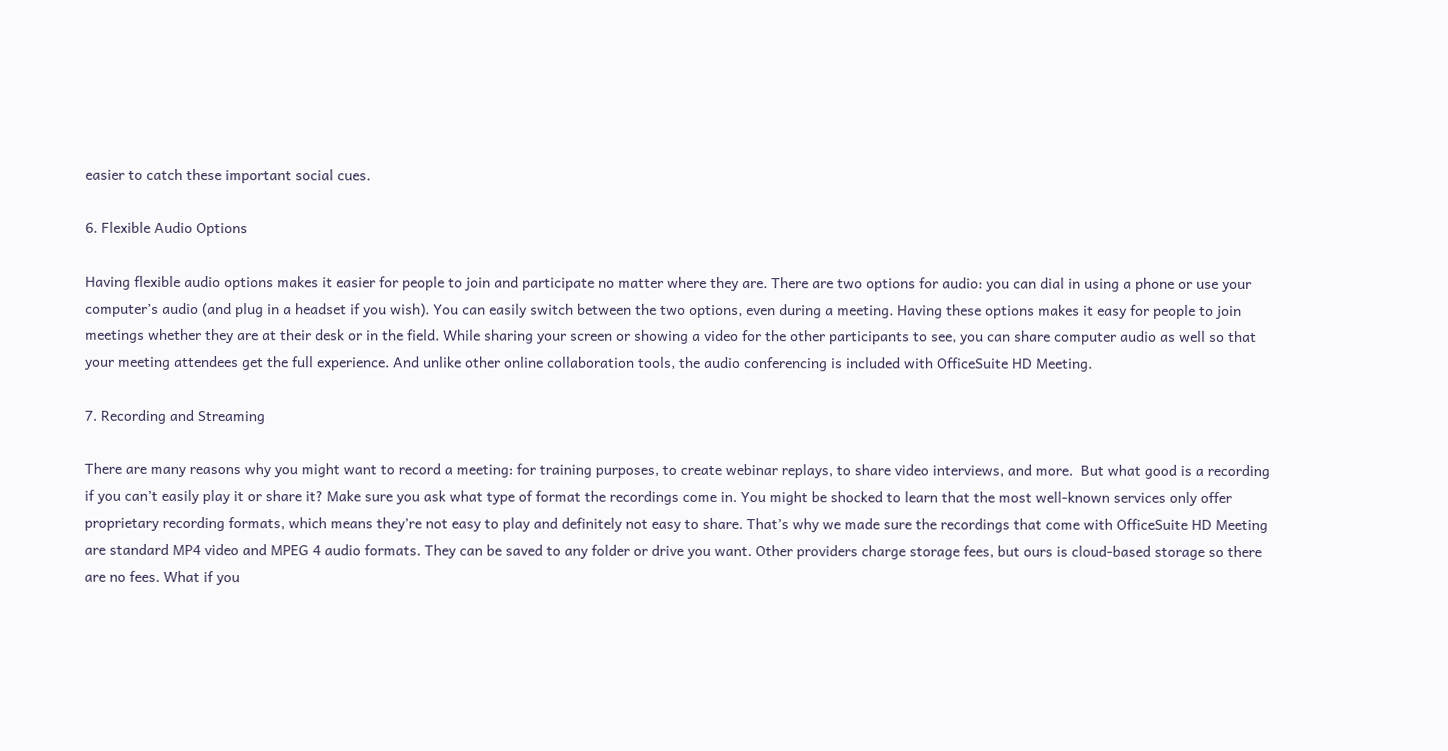easier to catch these important social cues.

6. Flexible Audio Options

Having flexible audio options makes it easier for people to join and participate no matter where they are. There are two options for audio: you can dial in using a phone or use your computer’s audio (and plug in a headset if you wish). You can easily switch between the two options, even during a meeting. Having these options makes it easy for people to join meetings whether they are at their desk or in the field. While sharing your screen or showing a video for the other participants to see, you can share computer audio as well so that your meeting attendees get the full experience. And unlike other online collaboration tools, the audio conferencing is included with OfficeSuite HD Meeting.

7. Recording and Streaming

There are many reasons why you might want to record a meeting: for training purposes, to create webinar replays, to share video interviews, and more.  But what good is a recording if you can’t easily play it or share it? Make sure you ask what type of format the recordings come in. You might be shocked to learn that the most well-known services only offer proprietary recording formats, which means they’re not easy to play and definitely not easy to share. That’s why we made sure the recordings that come with OfficeSuite HD Meeting are standard MP4 video and MPEG 4 audio formats. They can be saved to any folder or drive you want. Other providers charge storage fees, but ours is cloud-based storage so there are no fees. What if you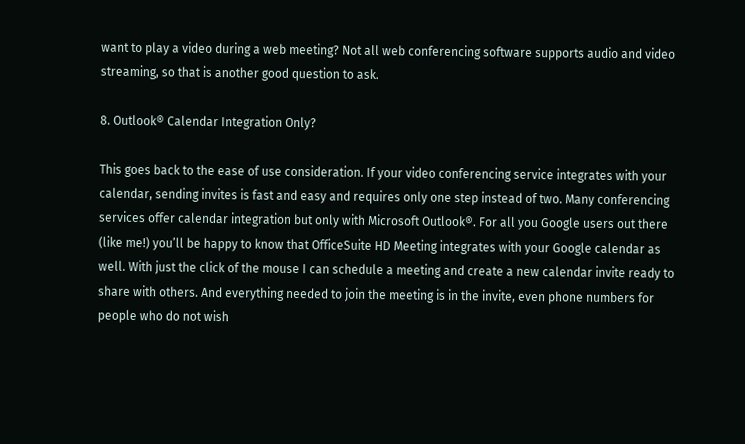want to play a video during a web meeting? Not all web conferencing software supports audio and video streaming, so that is another good question to ask.

8. Outlook® Calendar Integration Only?

This goes back to the ease of use consideration. If your video conferencing service integrates with your calendar, sending invites is fast and easy and requires only one step instead of two. Many conferencing services offer calendar integration but only with Microsoft Outlook®. For all you Google users out there (like me!) you’ll be happy to know that OfficeSuite HD Meeting integrates with your Google calendar as well. With just the click of the mouse I can schedule a meeting and create a new calendar invite ready to share with others. And everything needed to join the meeting is in the invite, even phone numbers for people who do not wish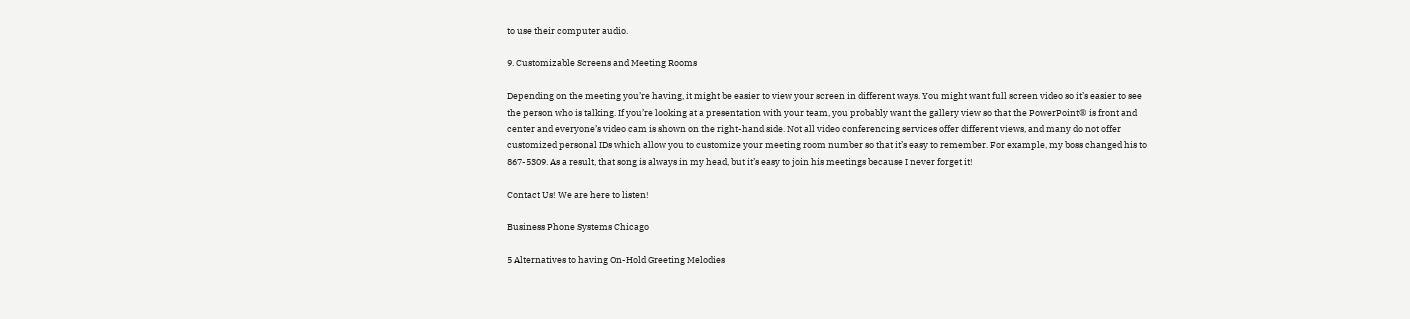to use their computer audio.

9. Customizable Screens and Meeting Rooms

Depending on the meeting you’re having, it might be easier to view your screen in different ways. You might want full screen video so it’s easier to see the person who is talking. If you’re looking at a presentation with your team, you probably want the gallery view so that the PowerPoint® is front and center and everyone’s video cam is shown on the right-hand side. Not all video conferencing services offer different views, and many do not offer customized personal IDs which allow you to customize your meeting room number so that it’s easy to remember. For example, my boss changed his to 867-5309. As a result, that song is always in my head, but it’s easy to join his meetings because I never forget it!

Contact Us! We are here to listen!

Business Phone Systems Chicago

5 Alternatives to having On-Hold Greeting Melodies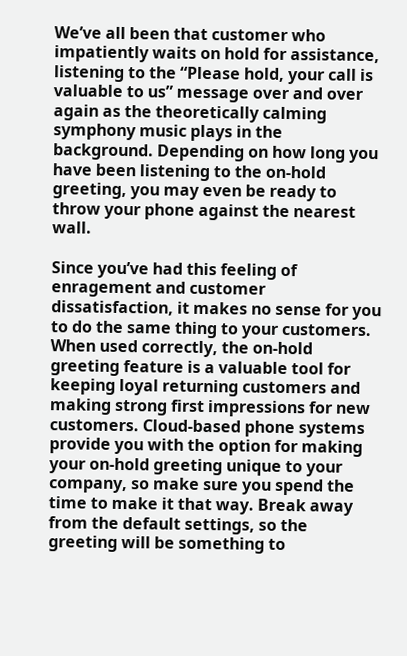We’ve all been that customer who impatiently waits on hold for assistance, listening to the “Please hold, your call is valuable to us” message over and over again as the theoretically calming symphony music plays in the background. Depending on how long you have been listening to the on-hold greeting, you may even be ready to throw your phone against the nearest wall.

Since you’ve had this feeling of enragement and customer dissatisfaction, it makes no sense for you to do the same thing to your customers. When used correctly, the on-hold greeting feature is a valuable tool for keeping loyal returning customers and making strong first impressions for new customers. Cloud-based phone systems provide you with the option for making your on-hold greeting unique to your company, so make sure you spend the time to make it that way. Break away from the default settings, so the greeting will be something to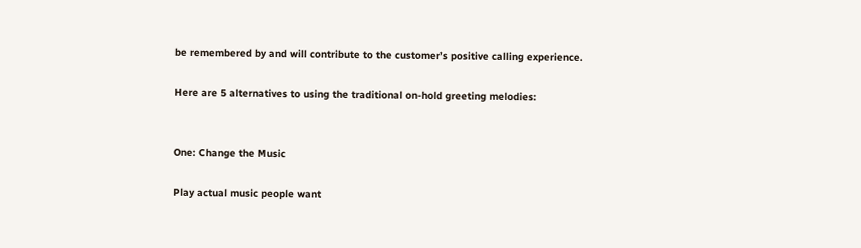be remembered by and will contribute to the customer’s positive calling experience.

Here are 5 alternatives to using the traditional on-hold greeting melodies:


One: Change the Music

Play actual music people want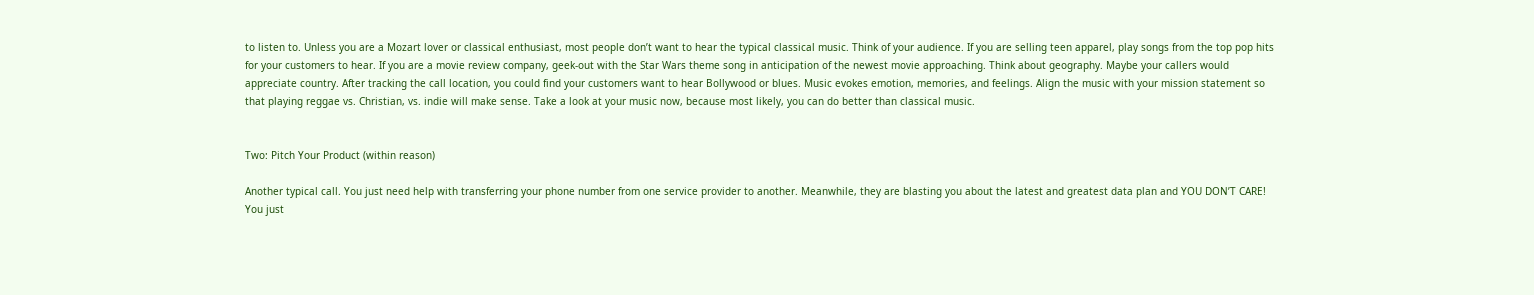to listen to. Unless you are a Mozart lover or classical enthusiast, most people don’t want to hear the typical classical music. Think of your audience. If you are selling teen apparel, play songs from the top pop hits for your customers to hear. If you are a movie review company, geek-out with the Star Wars theme song in anticipation of the newest movie approaching. Think about geography. Maybe your callers would appreciate country. After tracking the call location, you could find your customers want to hear Bollywood or blues. Music evokes emotion, memories, and feelings. Align the music with your mission statement so that playing reggae vs. Christian, vs. indie will make sense. Take a look at your music now, because most likely, you can do better than classical music.


Two: Pitch Your Product (within reason)

Another typical call. You just need help with transferring your phone number from one service provider to another. Meanwhile, they are blasting you about the latest and greatest data plan and YOU DON’T CARE! You just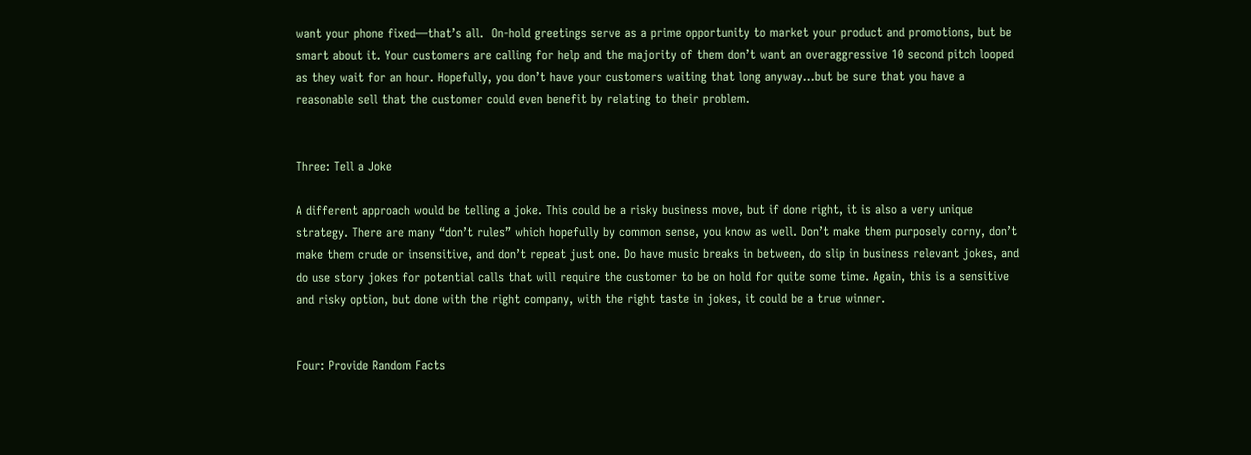want your phone fixed—that’s all.  On-hold greetings serve as a prime opportunity to market your product and promotions, but be smart about it. Your customers are calling for help and the majority of them don’t want an overaggressive 10 second pitch looped as they wait for an hour. Hopefully, you don’t have your customers waiting that long anyway…but be sure that you have a reasonable sell that the customer could even benefit by relating to their problem.


Three: Tell a Joke

A different approach would be telling a joke. This could be a risky business move, but if done right, it is also a very unique strategy. There are many “don’t rules” which hopefully by common sense, you know as well. Don’t make them purposely corny, don’t make them crude or insensitive, and don’t repeat just one. Do have music breaks in between, do slip in business relevant jokes, and do use story jokes for potential calls that will require the customer to be on hold for quite some time. Again, this is a sensitive and risky option, but done with the right company, with the right taste in jokes, it could be a true winner.


Four: Provide Random Facts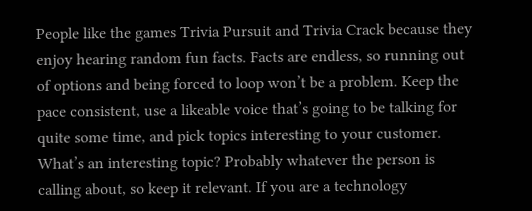People like the games Trivia Pursuit and Trivia Crack because they enjoy hearing random fun facts. Facts are endless, so running out of options and being forced to loop won’t be a problem. Keep the pace consistent, use a likeable voice that’s going to be talking for quite some time, and pick topics interesting to your customer. What’s an interesting topic? Probably whatever the person is calling about, so keep it relevant. If you are a technology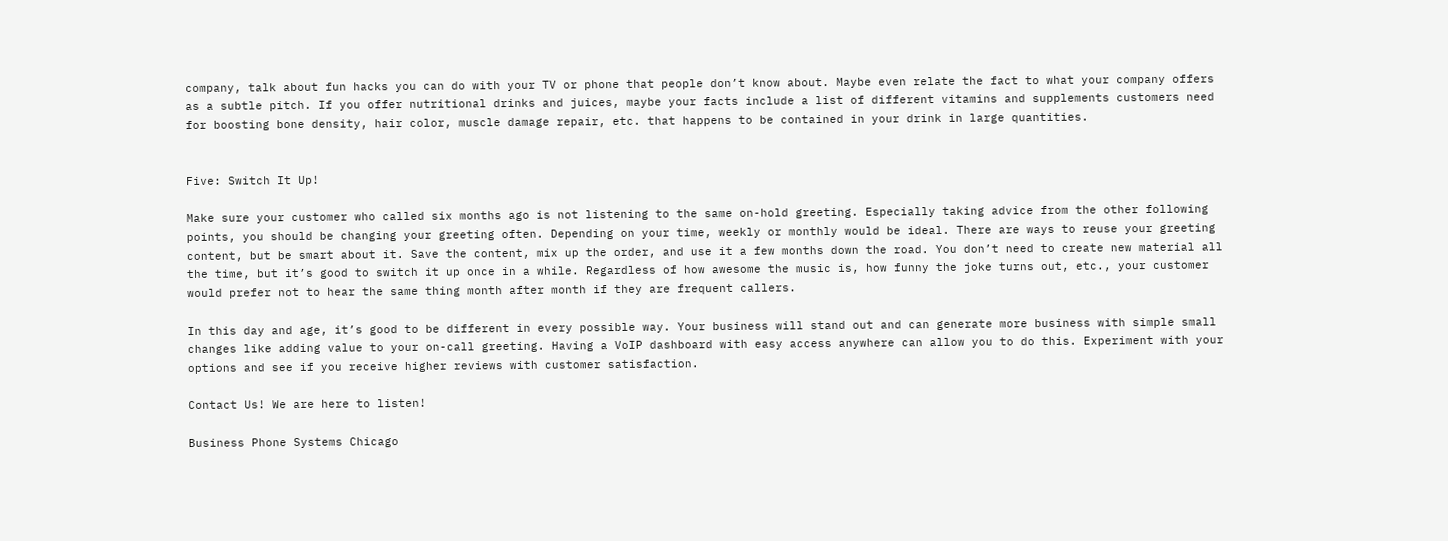company, talk about fun hacks you can do with your TV or phone that people don’t know about. Maybe even relate the fact to what your company offers as a subtle pitch. If you offer nutritional drinks and juices, maybe your facts include a list of different vitamins and supplements customers need for boosting bone density, hair color, muscle damage repair, etc. that happens to be contained in your drink in large quantities.


Five: Switch It Up!

Make sure your customer who called six months ago is not listening to the same on-hold greeting. Especially taking advice from the other following points, you should be changing your greeting often. Depending on your time, weekly or monthly would be ideal. There are ways to reuse your greeting content, but be smart about it. Save the content, mix up the order, and use it a few months down the road. You don’t need to create new material all the time, but it’s good to switch it up once in a while. Regardless of how awesome the music is, how funny the joke turns out, etc., your customer would prefer not to hear the same thing month after month if they are frequent callers.

In this day and age, it’s good to be different in every possible way. Your business will stand out and can generate more business with simple small changes like adding value to your on-call greeting. Having a VoIP dashboard with easy access anywhere can allow you to do this. Experiment with your options and see if you receive higher reviews with customer satisfaction.

Contact Us! We are here to listen!

Business Phone Systems Chicago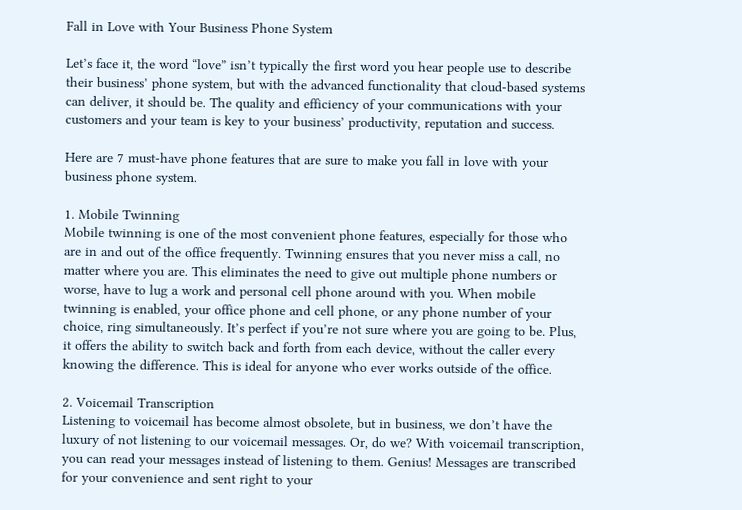Fall in Love with Your Business Phone System

Let’s face it, the word “love” isn’t typically the first word you hear people use to describe their business’ phone system, but with the advanced functionality that cloud-based systems can deliver, it should be. The quality and efficiency of your communications with your customers and your team is key to your business’ productivity, reputation and success.

Here are 7 must-have phone features that are sure to make you fall in love with your business phone system.

1. Mobile Twinning
Mobile twinning is one of the most convenient phone features, especially for those who are in and out of the office frequently. Twinning ensures that you never miss a call, no matter where you are. This eliminates the need to give out multiple phone numbers or worse, have to lug a work and personal cell phone around with you. When mobile twinning is enabled, your office phone and cell phone, or any phone number of your choice, ring simultaneously. It’s perfect if you’re not sure where you are going to be. Plus, it offers the ability to switch back and forth from each device, without the caller every knowing the difference. This is ideal for anyone who ever works outside of the office.

2. Voicemail Transcription
Listening to voicemail has become almost obsolete, but in business, we don’t have the luxury of not listening to our voicemail messages. Or, do we? With voicemail transcription, you can read your messages instead of listening to them. Genius! Messages are transcribed for your convenience and sent right to your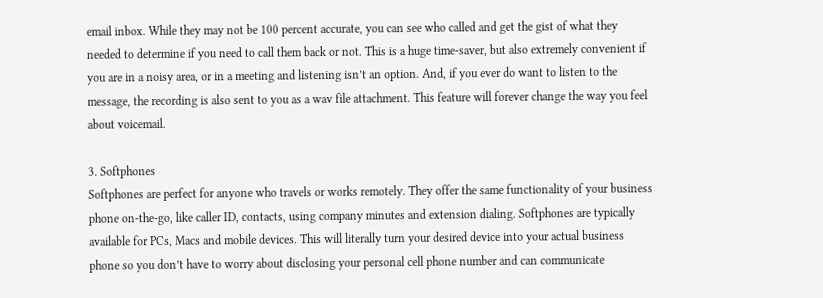email inbox. While they may not be 100 percent accurate, you can see who called and get the gist of what they needed to determine if you need to call them back or not. This is a huge time-saver, but also extremely convenient if you are in a noisy area, or in a meeting and listening isn’t an option. And, if you ever do want to listen to the message, the recording is also sent to you as a wav file attachment. This feature will forever change the way you feel about voicemail.

3. Softphones
Softphones are perfect for anyone who travels or works remotely. They offer the same functionality of your business phone on-the-go, like caller ID, contacts, using company minutes and extension dialing. Softphones are typically available for PCs, Macs and mobile devices. This will literally turn your desired device into your actual business phone so you don’t have to worry about disclosing your personal cell phone number and can communicate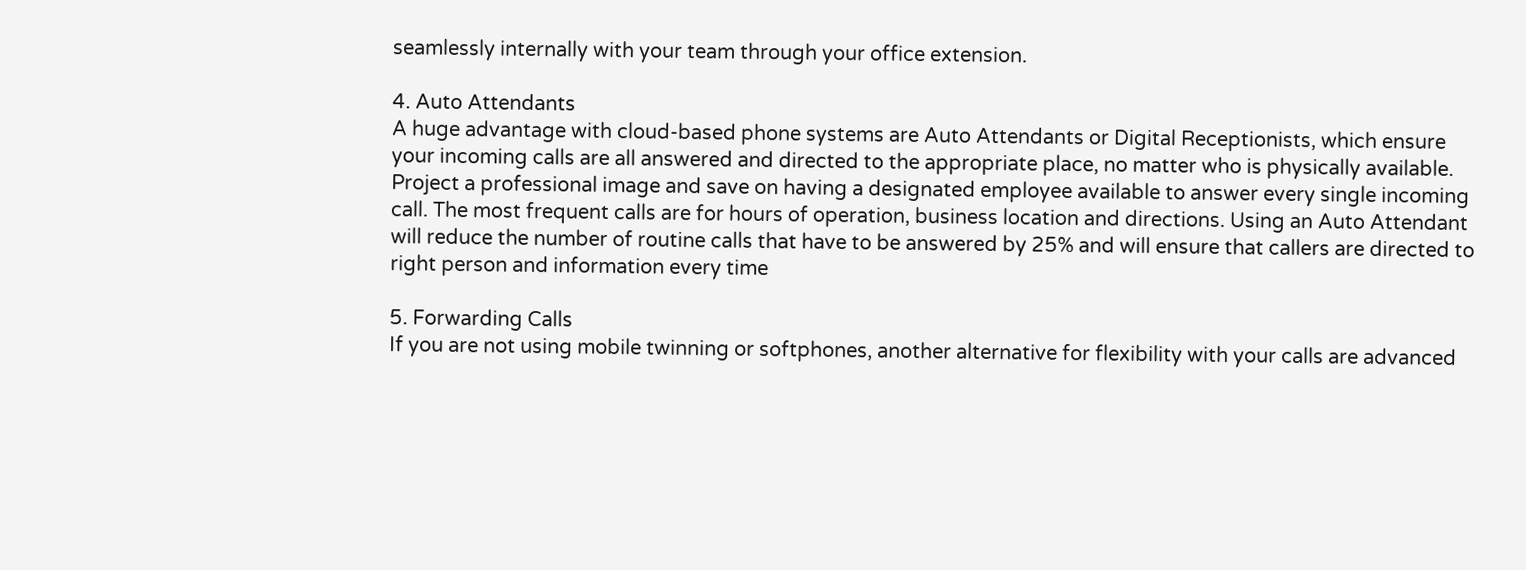seamlessly internally with your team through your office extension.

4. Auto Attendants
A huge advantage with cloud-based phone systems are Auto Attendants or Digital Receptionists, which ensure your incoming calls are all answered and directed to the appropriate place, no matter who is physically available. Project a professional image and save on having a designated employee available to answer every single incoming call. The most frequent calls are for hours of operation, business location and directions. Using an Auto Attendant will reduce the number of routine calls that have to be answered by 25% and will ensure that callers are directed to right person and information every time

5. Forwarding Calls
If you are not using mobile twinning or softphones, another alternative for flexibility with your calls are advanced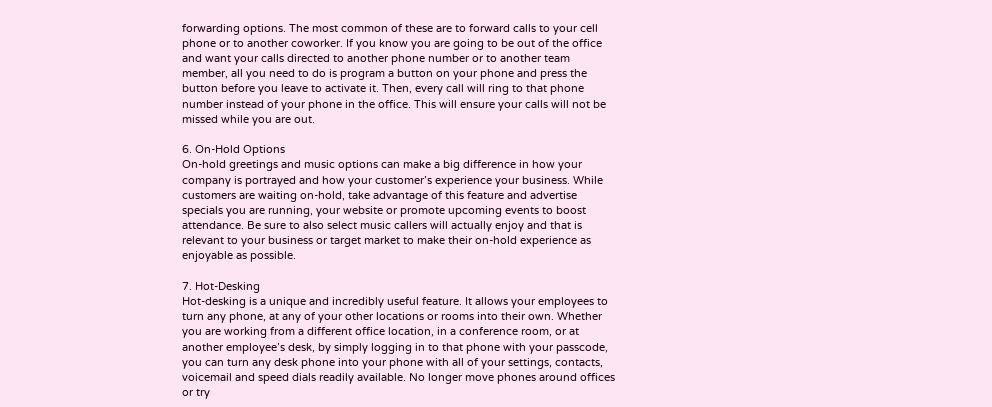forwarding options. The most common of these are to forward calls to your cell phone or to another coworker. If you know you are going to be out of the office and want your calls directed to another phone number or to another team member, all you need to do is program a button on your phone and press the button before you leave to activate it. Then, every call will ring to that phone number instead of your phone in the office. This will ensure your calls will not be missed while you are out.

6. On-Hold Options
On-hold greetings and music options can make a big difference in how your company is portrayed and how your customer’s experience your business. While customers are waiting on-hold, take advantage of this feature and advertise specials you are running, your website or promote upcoming events to boost attendance. Be sure to also select music callers will actually enjoy and that is relevant to your business or target market to make their on-hold experience as enjoyable as possible.

7. Hot-Desking
Hot-desking is a unique and incredibly useful feature. It allows your employees to turn any phone, at any of your other locations or rooms into their own. Whether you are working from a different office location, in a conference room, or at another employee’s desk, by simply logging in to that phone with your passcode, you can turn any desk phone into your phone with all of your settings, contacts, voicemail and speed dials readily available. No longer move phones around offices or try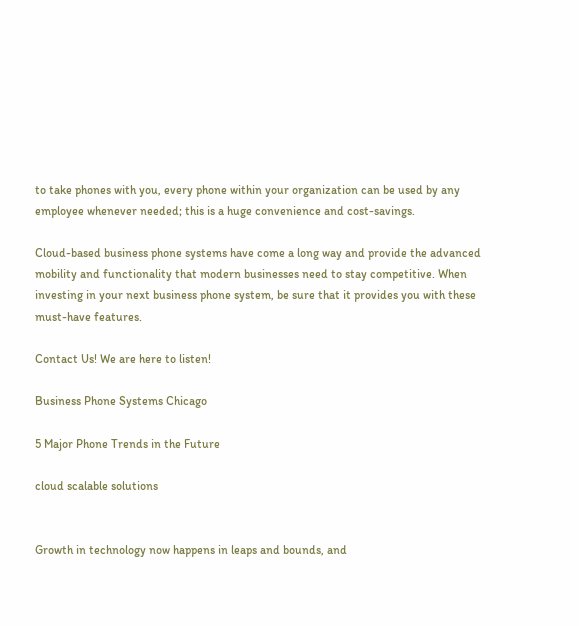to take phones with you, every phone within your organization can be used by any employee whenever needed; this is a huge convenience and cost-savings.

Cloud-based business phone systems have come a long way and provide the advanced mobility and functionality that modern businesses need to stay competitive. When investing in your next business phone system, be sure that it provides you with these must-have features.

Contact Us! We are here to listen!

Business Phone Systems Chicago

5 Major Phone Trends in the Future

cloud scalable solutions


Growth in technology now happens in leaps and bounds, and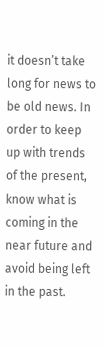it doesn’t take long for news to be old news. In order to keep up with trends of the present, know what is coming in the near future and avoid being left in the past.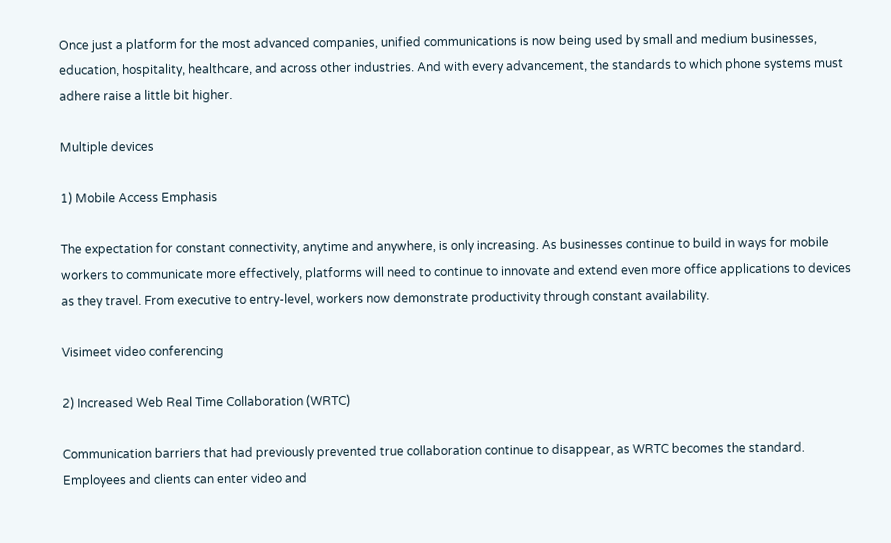Once just a platform for the most advanced companies, unified communications is now being used by small and medium businesses, education, hospitality, healthcare, and across other industries. And with every advancement, the standards to which phone systems must adhere raise a little bit higher.

Multiple devices

1) Mobile Access Emphasis

The expectation for constant connectivity, anytime and anywhere, is only increasing. As businesses continue to build in ways for mobile workers to communicate more effectively, platforms will need to continue to innovate and extend even more office applications to devices as they travel. From executive to entry-level, workers now demonstrate productivity through constant availability.

Visimeet video conferencing

2) Increased Web Real Time Collaboration (WRTC)

Communication barriers that had previously prevented true collaboration continue to disappear, as WRTC becomes the standard. Employees and clients can enter video and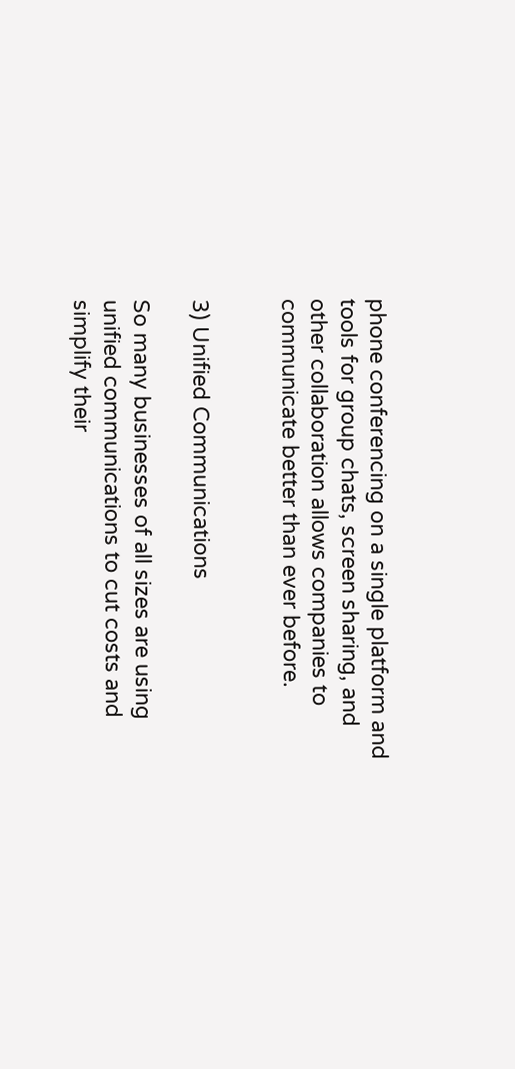phone conferencing on a single platform and tools for group chats, screen sharing, and other collaboration allows companies to communicate better than ever before.


3) Unified Communications

So many businesses of all sizes are using unified communications to cut costs and simplify their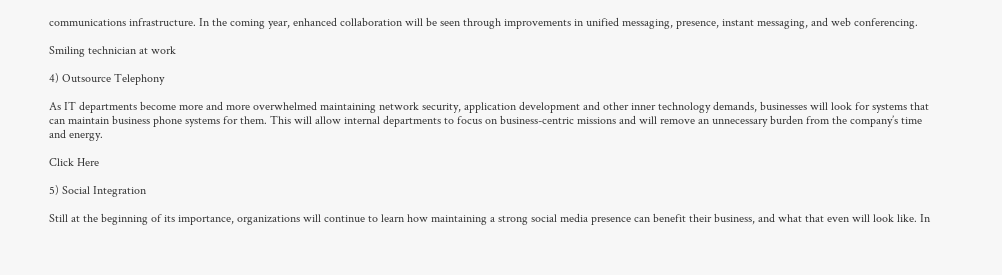communications infrastructure. In the coming year, enhanced collaboration will be seen through improvements in unified messaging, presence, instant messaging, and web conferencing.

Smiling technician at work

4) Outsource Telephony

As IT departments become more and more overwhelmed maintaining network security, application development and other inner technology demands, businesses will look for systems that can maintain business phone systems for them. This will allow internal departments to focus on business-centric missions and will remove an unnecessary burden from the company’s time and energy.

Click Here

5) Social Integration

Still at the beginning of its importance, organizations will continue to learn how maintaining a strong social media presence can benefit their business, and what that even will look like. In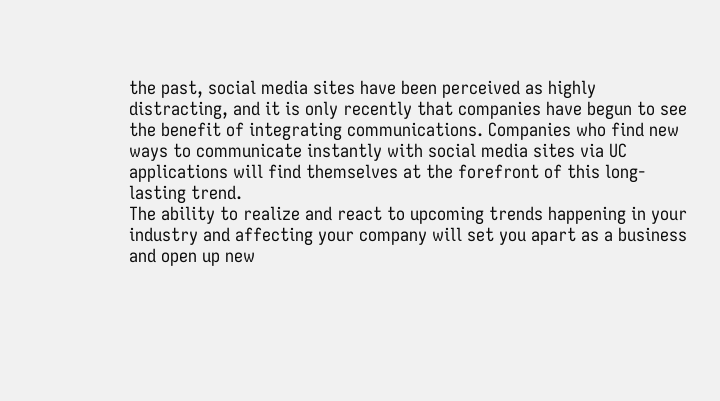the past, social media sites have been perceived as highly distracting, and it is only recently that companies have begun to see the benefit of integrating communications. Companies who find new ways to communicate instantly with social media sites via UC applications will find themselves at the forefront of this long-lasting trend.
The ability to realize and react to upcoming trends happening in your industry and affecting your company will set you apart as a business and open up new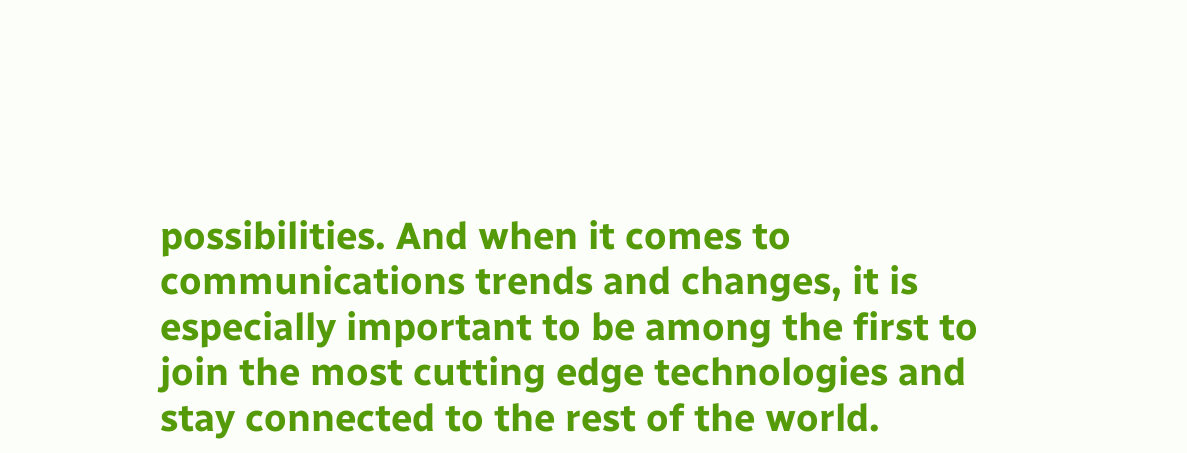possibilities. And when it comes to communications trends and changes, it is especially important to be among the first to join the most cutting edge technologies and stay connected to the rest of the world.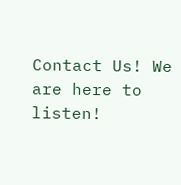Contact Us! We are here to listen!